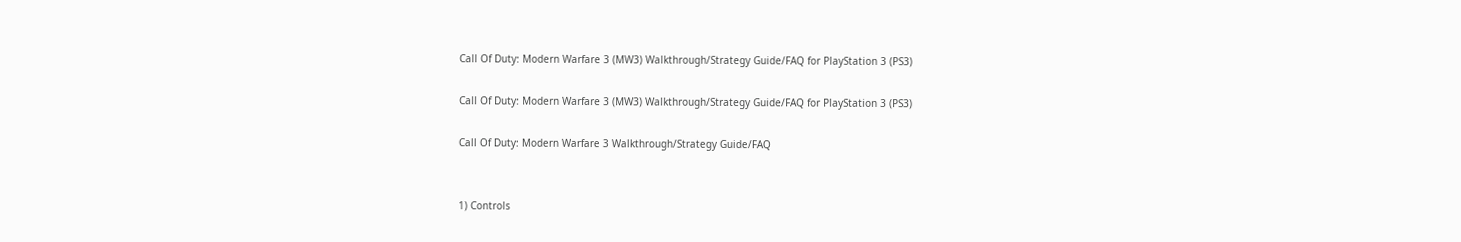Call Of Duty: Modern Warfare 3 (MW3) Walkthrough/Strategy Guide/FAQ for PlayStation 3 (PS3)

Call Of Duty: Modern Warfare 3 (MW3) Walkthrough/Strategy Guide/FAQ for PlayStation 3 (PS3)

Call Of Duty: Modern Warfare 3 Walkthrough/Strategy Guide/FAQ


1) Controls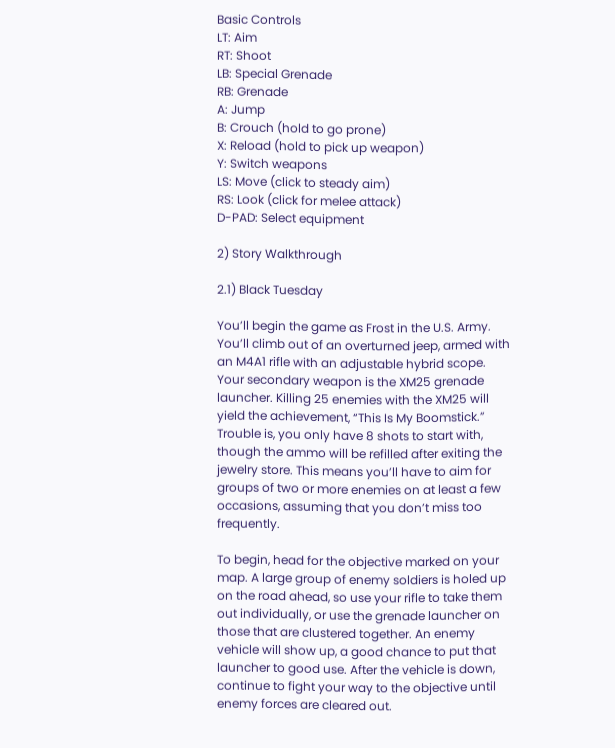Basic Controls
LT: Aim
RT: Shoot
LB: Special Grenade
RB: Grenade
A: Jump
B: Crouch (hold to go prone)
X: Reload (hold to pick up weapon)
Y: Switch weapons
LS: Move (click to steady aim)
RS: Look (click for melee attack)
D-PAD: Select equipment

2) Story Walkthrough

2.1) Black Tuesday

You’ll begin the game as Frost in the U.S. Army. You’ll climb out of an overturned jeep, armed with an M4A1 rifle with an adjustable hybrid scope. Your secondary weapon is the XM25 grenade launcher. Killing 25 enemies with the XM25 will yield the achievement, “This Is My Boomstick.” Trouble is, you only have 8 shots to start with, though the ammo will be refilled after exiting the jewelry store. This means you’ll have to aim for groups of two or more enemies on at least a few occasions, assuming that you don’t miss too frequently.

To begin, head for the objective marked on your map. A large group of enemy soldiers is holed up on the road ahead, so use your rifle to take them out individually, or use the grenade launcher on those that are clustered together. An enemy vehicle will show up, a good chance to put that launcher to good use. After the vehicle is down, continue to fight your way to the objective until enemy forces are cleared out.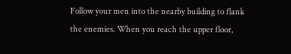Follow your men into the nearby building to flank the enemies. When you reach the upper floor,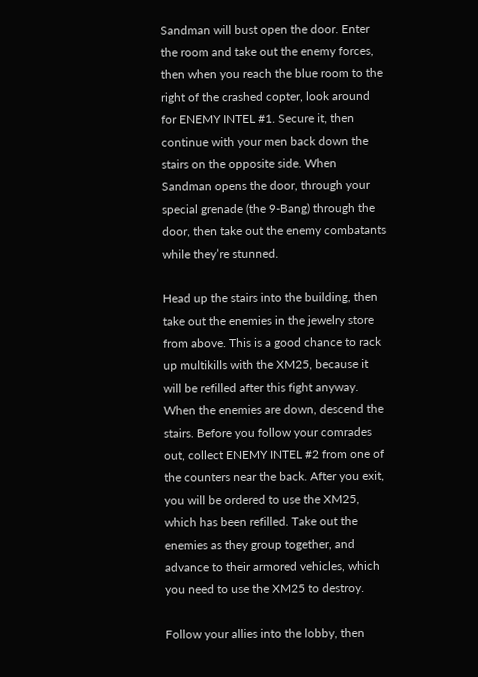Sandman will bust open the door. Enter the room and take out the enemy forces, then when you reach the blue room to the right of the crashed copter, look around for ENEMY INTEL #1. Secure it, then continue with your men back down the stairs on the opposite side. When Sandman opens the door, through your special grenade (the 9-Bang) through the door, then take out the enemy combatants while they’re stunned.

Head up the stairs into the building, then take out the enemies in the jewelry store from above. This is a good chance to rack up multikills with the XM25, because it will be refilled after this fight anyway. When the enemies are down, descend the stairs. Before you follow your comrades out, collect ENEMY INTEL #2 from one of the counters near the back. After you exit, you will be ordered to use the XM25, which has been refilled. Take out the enemies as they group together, and advance to their armored vehicles, which you need to use the XM25 to destroy.

Follow your allies into the lobby, then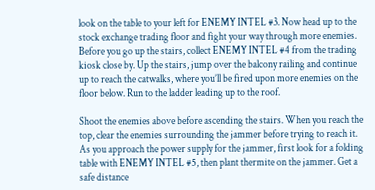look on the table to your left for ENEMY INTEL #3. Now head up to the stock exchange trading floor and fight your way through more enemies. Before you go up the stairs, collect ENEMY INTEL #4 from the trading kiosk close by. Up the stairs, jump over the balcony railing and continue up to reach the catwalks, where you’ll be fired upon more enemies on the floor below. Run to the ladder leading up to the roof.

Shoot the enemies above before ascending the stairs. When you reach the top, clear the enemies surrounding the jammer before trying to reach it. As you approach the power supply for the jammer, first look for a folding table with ENEMY INTEL #5, then plant thermite on the jammer. Get a safe distance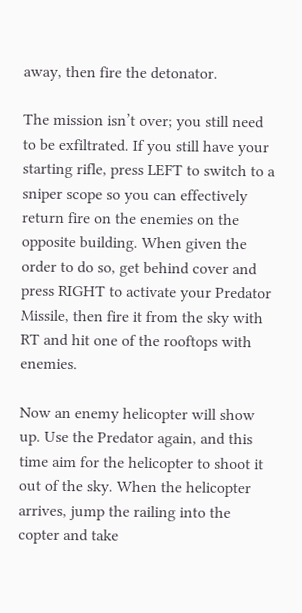away, then fire the detonator.

The mission isn’t over; you still need to be exfiltrated. If you still have your starting rifle, press LEFT to switch to a sniper scope so you can effectively return fire on the enemies on the opposite building. When given the order to do so, get behind cover and press RIGHT to activate your Predator Missile, then fire it from the sky with RT and hit one of the rooftops with enemies.

Now an enemy helicopter will show up. Use the Predator again, and this time aim for the helicopter to shoot it out of the sky. When the helicopter arrives, jump the railing into the copter and take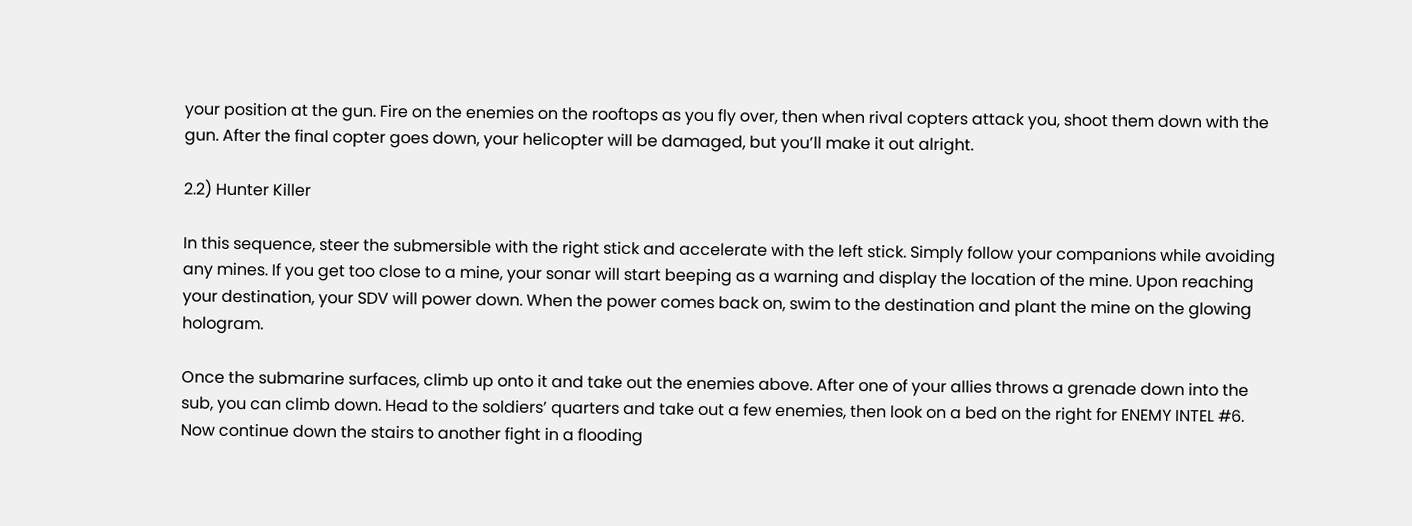your position at the gun. Fire on the enemies on the rooftops as you fly over, then when rival copters attack you, shoot them down with the gun. After the final copter goes down, your helicopter will be damaged, but you’ll make it out alright.

2.2) Hunter Killer

In this sequence, steer the submersible with the right stick and accelerate with the left stick. Simply follow your companions while avoiding any mines. If you get too close to a mine, your sonar will start beeping as a warning and display the location of the mine. Upon reaching your destination, your SDV will power down. When the power comes back on, swim to the destination and plant the mine on the glowing hologram.

Once the submarine surfaces, climb up onto it and take out the enemies above. After one of your allies throws a grenade down into the sub, you can climb down. Head to the soldiers’ quarters and take out a few enemies, then look on a bed on the right for ENEMY INTEL #6. Now continue down the stairs to another fight in a flooding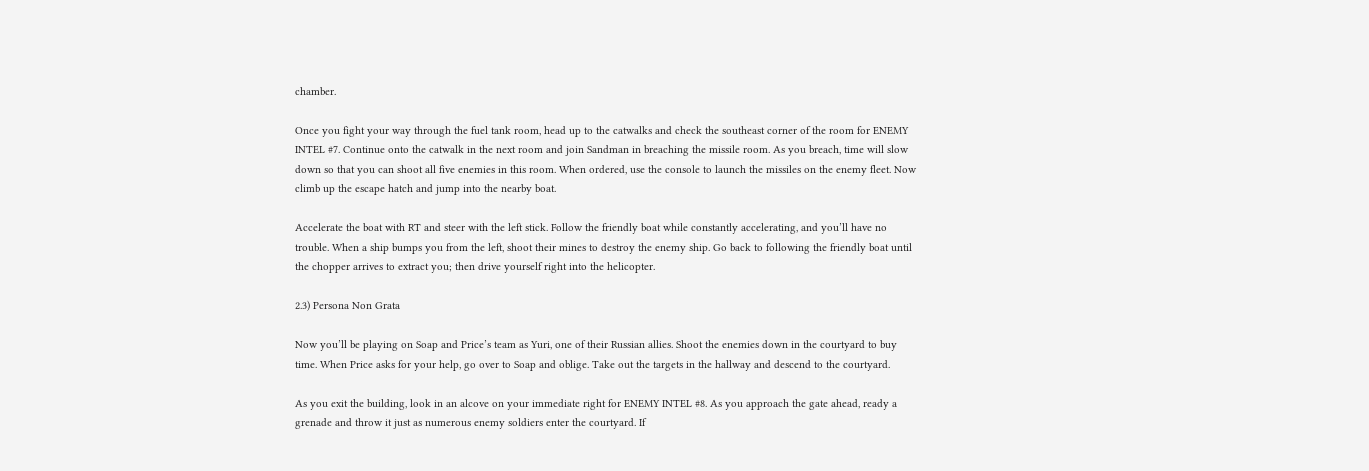chamber.

Once you fight your way through the fuel tank room, head up to the catwalks and check the southeast corner of the room for ENEMY INTEL #7. Continue onto the catwalk in the next room and join Sandman in breaching the missile room. As you breach, time will slow down so that you can shoot all five enemies in this room. When ordered, use the console to launch the missiles on the enemy fleet. Now climb up the escape hatch and jump into the nearby boat.

Accelerate the boat with RT and steer with the left stick. Follow the friendly boat while constantly accelerating, and you’ll have no trouble. When a ship bumps you from the left, shoot their mines to destroy the enemy ship. Go back to following the friendly boat until the chopper arrives to extract you; then drive yourself right into the helicopter.

2.3) Persona Non Grata

Now you’ll be playing on Soap and Price’s team as Yuri, one of their Russian allies. Shoot the enemies down in the courtyard to buy time. When Price asks for your help, go over to Soap and oblige. Take out the targets in the hallway and descend to the courtyard.

As you exit the building, look in an alcove on your immediate right for ENEMY INTEL #8. As you approach the gate ahead, ready a grenade and throw it just as numerous enemy soldiers enter the courtyard. If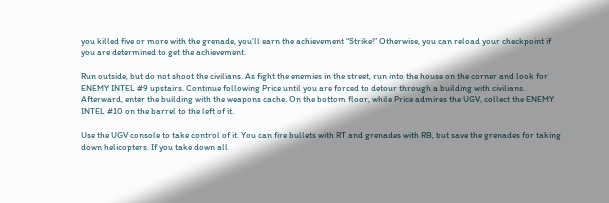you killed five or more with the grenade, you’ll earn the achievement “Strike!” Otherwise, you can reload your checkpoint if you are determined to get the achievement.

Run outside, but do not shoot the civilians. As fight the enemies in the street, run into the house on the corner and look for ENEMY INTEL #9 upstairs. Continue following Price until you are forced to detour through a building with civilians. Afterward, enter the building with the weapons cache. On the bottom floor, while Price admires the UGV, collect the ENEMY INTEL #10 on the barrel to the left of it.

Use the UGV console to take control of it. You can fire bullets with RT and grenades with RB, but save the grenades for taking down helicopters. If you take down all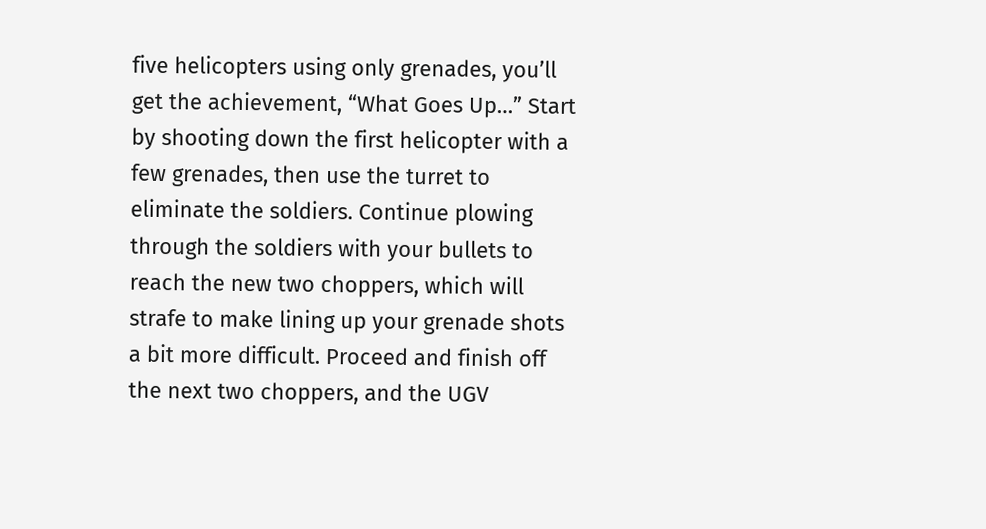five helicopters using only grenades, you’ll get the achievement, “What Goes Up…” Start by shooting down the first helicopter with a few grenades, then use the turret to eliminate the soldiers. Continue plowing through the soldiers with your bullets to reach the new two choppers, which will strafe to make lining up your grenade shots a bit more difficult. Proceed and finish off the next two choppers, and the UGV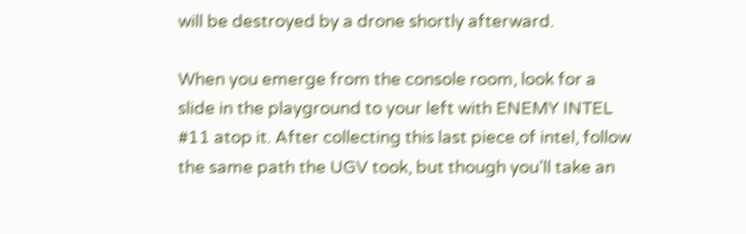will be destroyed by a drone shortly afterward.

When you emerge from the console room, look for a slide in the playground to your left with ENEMY INTEL #11 atop it. After collecting this last piece of intel, follow the same path the UGV took, but though you’ll take an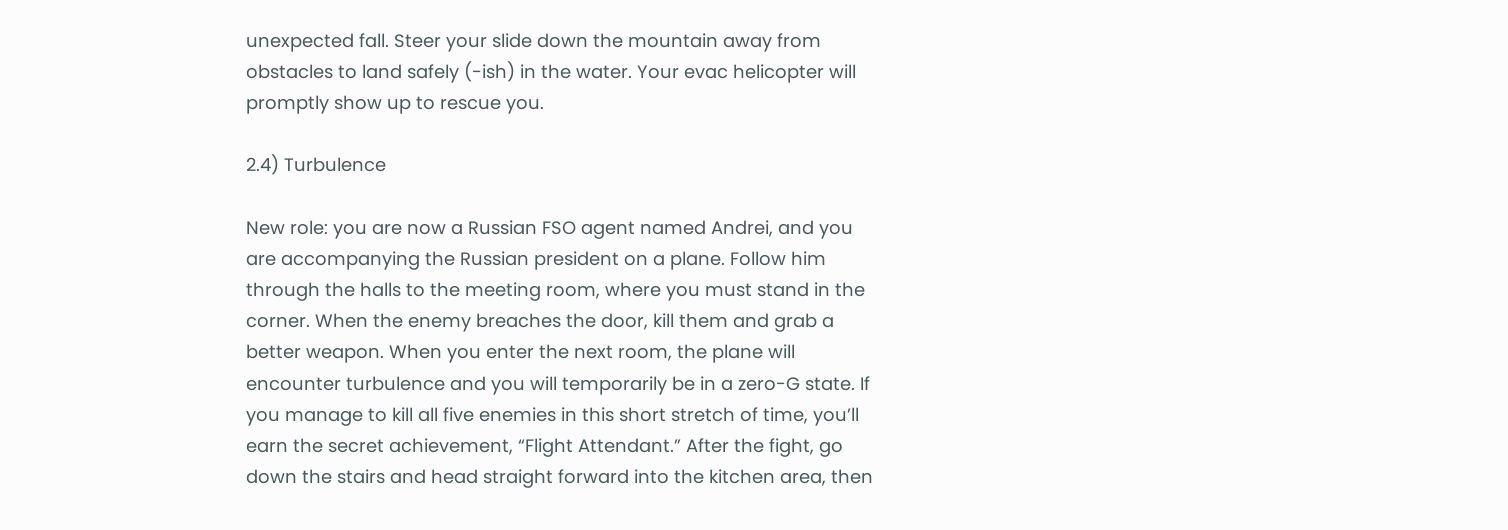unexpected fall. Steer your slide down the mountain away from obstacles to land safely (-ish) in the water. Your evac helicopter will promptly show up to rescue you.

2.4) Turbulence

New role: you are now a Russian FSO agent named Andrei, and you are accompanying the Russian president on a plane. Follow him through the halls to the meeting room, where you must stand in the corner. When the enemy breaches the door, kill them and grab a better weapon. When you enter the next room, the plane will encounter turbulence and you will temporarily be in a zero-G state. If you manage to kill all five enemies in this short stretch of time, you’ll earn the secret achievement, “Flight Attendant.” After the fight, go down the stairs and head straight forward into the kitchen area, then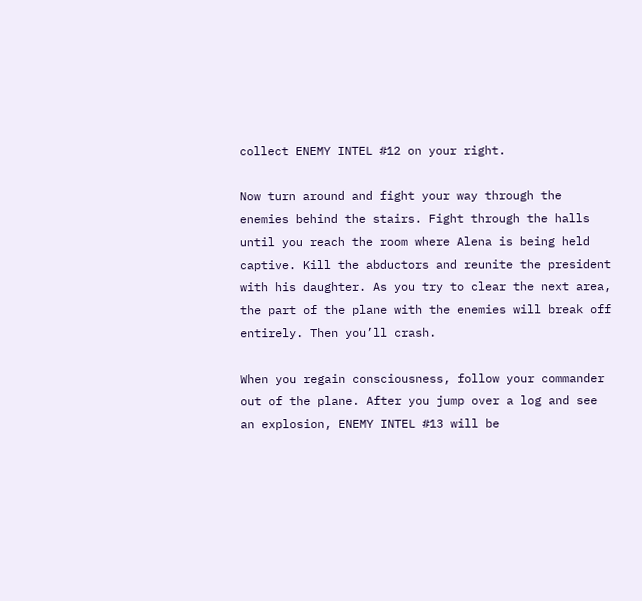collect ENEMY INTEL #12 on your right.

Now turn around and fight your way through the enemies behind the stairs. Fight through the halls until you reach the room where Alena is being held captive. Kill the abductors and reunite the president with his daughter. As you try to clear the next area, the part of the plane with the enemies will break off entirely. Then you’ll crash.

When you regain consciousness, follow your commander out of the plane. After you jump over a log and see an explosion, ENEMY INTEL #13 will be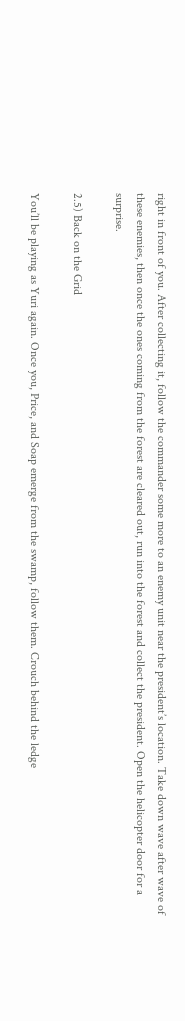right in front of you. After collecting it, follow the commander some more to an enemy unit near the president’s location. Take down wave after wave of these enemies, then once the ones coming from the forest are cleared out, run into the forest and collect the president. Open the helicopter door for a surprise.

2.5) Back on the Grid

You’ll be playing as Yuri again. Once you, Price, and Soap emerge from the swamp, follow them. Crouch behind the ledge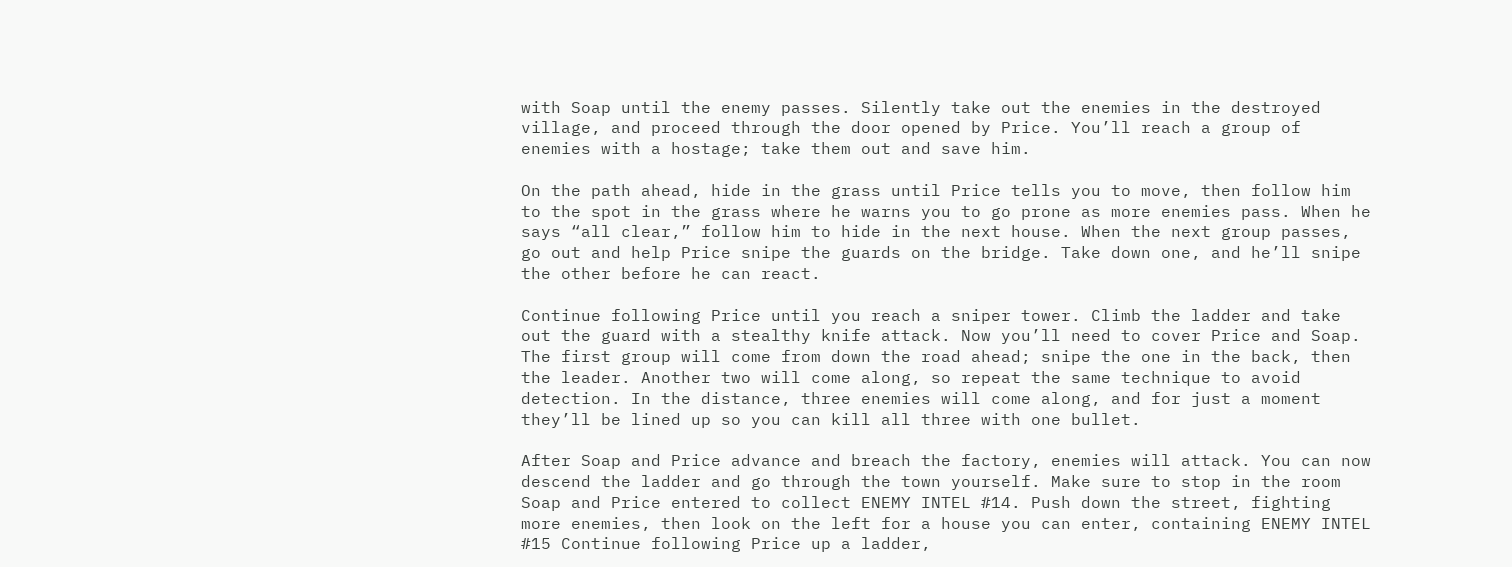with Soap until the enemy passes. Silently take out the enemies in the destroyed village, and proceed through the door opened by Price. You’ll reach a group of enemies with a hostage; take them out and save him.

On the path ahead, hide in the grass until Price tells you to move, then follow him to the spot in the grass where he warns you to go prone as more enemies pass. When he says “all clear,” follow him to hide in the next house. When the next group passes, go out and help Price snipe the guards on the bridge. Take down one, and he’ll snipe the other before he can react.

Continue following Price until you reach a sniper tower. Climb the ladder and take out the guard with a stealthy knife attack. Now you’ll need to cover Price and Soap. The first group will come from down the road ahead; snipe the one in the back, then the leader. Another two will come along, so repeat the same technique to avoid detection. In the distance, three enemies will come along, and for just a moment they’ll be lined up so you can kill all three with one bullet.

After Soap and Price advance and breach the factory, enemies will attack. You can now descend the ladder and go through the town yourself. Make sure to stop in the room Soap and Price entered to collect ENEMY INTEL #14. Push down the street, fighting more enemies, then look on the left for a house you can enter, containing ENEMY INTEL #15 Continue following Price up a ladder,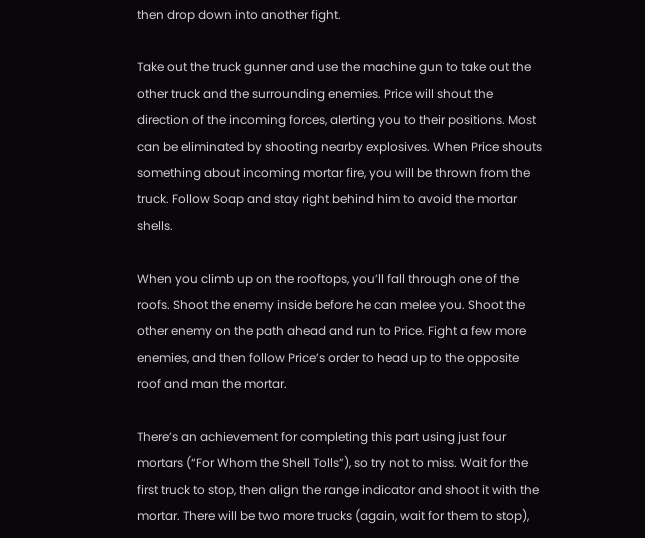then drop down into another fight.

Take out the truck gunner and use the machine gun to take out the other truck and the surrounding enemies. Price will shout the direction of the incoming forces, alerting you to their positions. Most can be eliminated by shooting nearby explosives. When Price shouts something about incoming mortar fire, you will be thrown from the truck. Follow Soap and stay right behind him to avoid the mortar shells.

When you climb up on the rooftops, you’ll fall through one of the roofs. Shoot the enemy inside before he can melee you. Shoot the other enemy on the path ahead and run to Price. Fight a few more enemies, and then follow Price’s order to head up to the opposite roof and man the mortar.

There’s an achievement for completing this part using just four mortars (“For Whom the Shell Tolls”), so try not to miss. Wait for the first truck to stop, then align the range indicator and shoot it with the mortar. There will be two more trucks (again, wait for them to stop),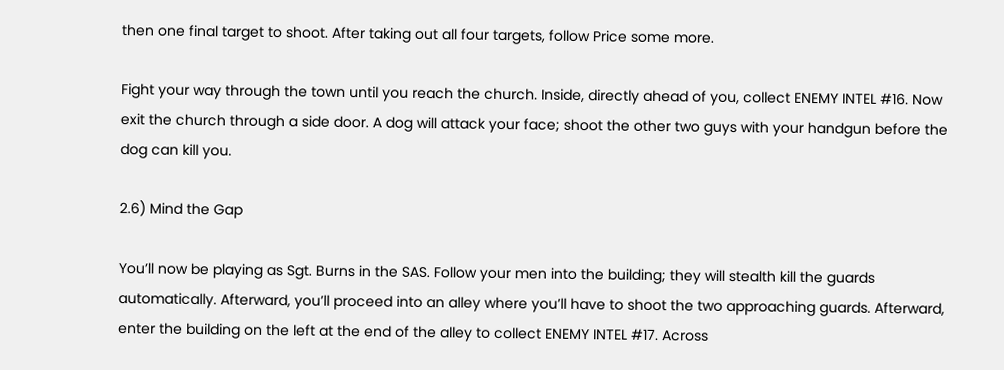then one final target to shoot. After taking out all four targets, follow Price some more.

Fight your way through the town until you reach the church. Inside, directly ahead of you, collect ENEMY INTEL #16. Now exit the church through a side door. A dog will attack your face; shoot the other two guys with your handgun before the dog can kill you.

2.6) Mind the Gap

You’ll now be playing as Sgt. Burns in the SAS. Follow your men into the building; they will stealth kill the guards automatically. Afterward, you’ll proceed into an alley where you’ll have to shoot the two approaching guards. Afterward, enter the building on the left at the end of the alley to collect ENEMY INTEL #17. Across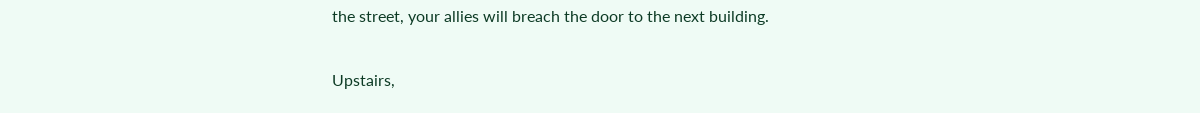the street, your allies will breach the door to the next building.

Upstairs,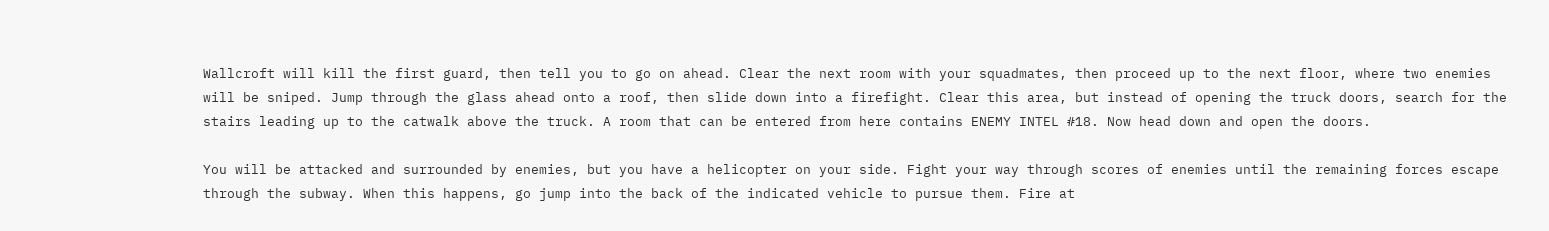Wallcroft will kill the first guard, then tell you to go on ahead. Clear the next room with your squadmates, then proceed up to the next floor, where two enemies will be sniped. Jump through the glass ahead onto a roof, then slide down into a firefight. Clear this area, but instead of opening the truck doors, search for the stairs leading up to the catwalk above the truck. A room that can be entered from here contains ENEMY INTEL #18. Now head down and open the doors.

You will be attacked and surrounded by enemies, but you have a helicopter on your side. Fight your way through scores of enemies until the remaining forces escape through the subway. When this happens, go jump into the back of the indicated vehicle to pursue them. Fire at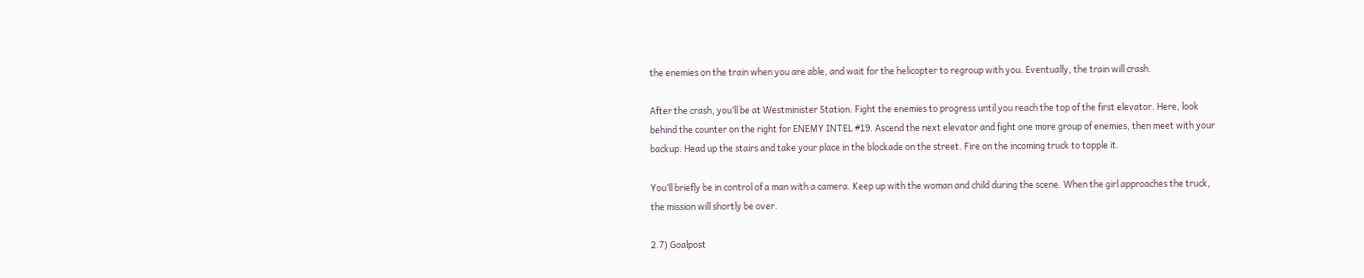the enemies on the train when you are able, and wait for the helicopter to regroup with you. Eventually, the train will crash.

After the crash, you’ll be at Westminister Station. Fight the enemies to progress until you reach the top of the first elevator. Here, look behind the counter on the right for ENEMY INTEL #19. Ascend the next elevator and fight one more group of enemies, then meet with your backup. Head up the stairs and take your place in the blockade on the street. Fire on the incoming truck to topple it.

You’ll briefly be in control of a man with a camera. Keep up with the woman and child during the scene. When the girl approaches the truck, the mission will shortly be over.

2.7) Goalpost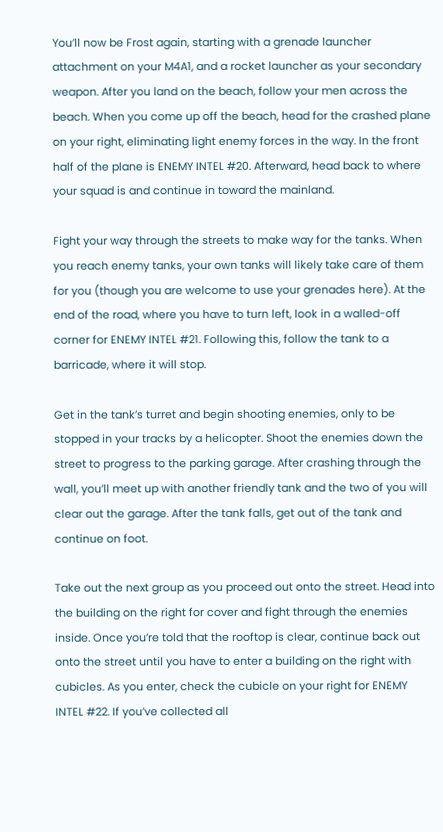You’ll now be Frost again, starting with a grenade launcher attachment on your M4A1, and a rocket launcher as your secondary weapon. After you land on the beach, follow your men across the beach. When you come up off the beach, head for the crashed plane on your right, eliminating light enemy forces in the way. In the front half of the plane is ENEMY INTEL #20. Afterward, head back to where your squad is and continue in toward the mainland.

Fight your way through the streets to make way for the tanks. When you reach enemy tanks, your own tanks will likely take care of them for you (though you are welcome to use your grenades here). At the end of the road, where you have to turn left, look in a walled-off corner for ENEMY INTEL #21. Following this, follow the tank to a barricade, where it will stop.

Get in the tank’s turret and begin shooting enemies, only to be stopped in your tracks by a helicopter. Shoot the enemies down the street to progress to the parking garage. After crashing through the wall, you’ll meet up with another friendly tank and the two of you will clear out the garage. After the tank falls, get out of the tank and continue on foot.

Take out the next group as you proceed out onto the street. Head into the building on the right for cover and fight through the enemies inside. Once you’re told that the rooftop is clear, continue back out onto the street until you have to enter a building on the right with cubicles. As you enter, check the cubicle on your right for ENEMY INTEL #22. If you’ve collected all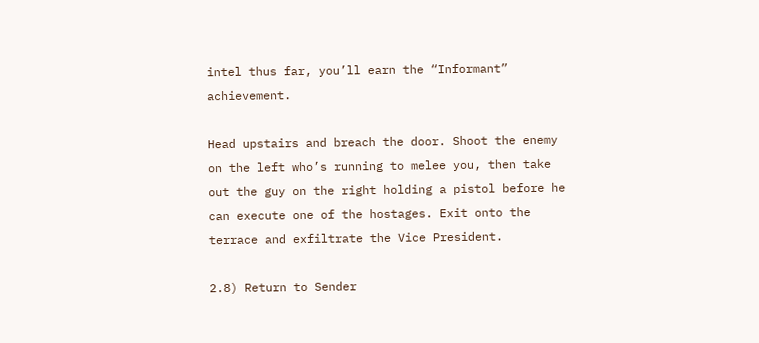intel thus far, you’ll earn the “Informant” achievement.

Head upstairs and breach the door. Shoot the enemy on the left who’s running to melee you, then take out the guy on the right holding a pistol before he can execute one of the hostages. Exit onto the terrace and exfiltrate the Vice President.

2.8) Return to Sender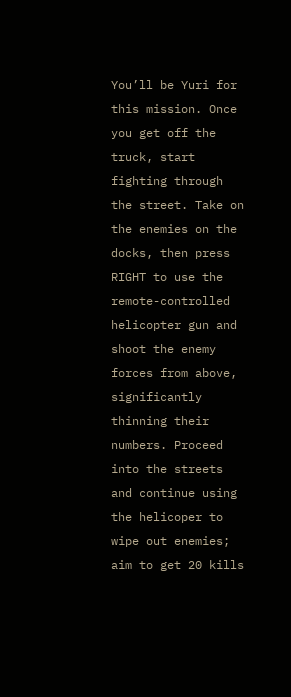You’ll be Yuri for this mission. Once you get off the truck, start fighting through the street. Take on the enemies on the docks, then press RIGHT to use the remote-controlled helicopter gun and shoot the enemy forces from above, significantly thinning their numbers. Proceed into the streets and continue using the helicoper to wipe out enemies; aim to get 20 kills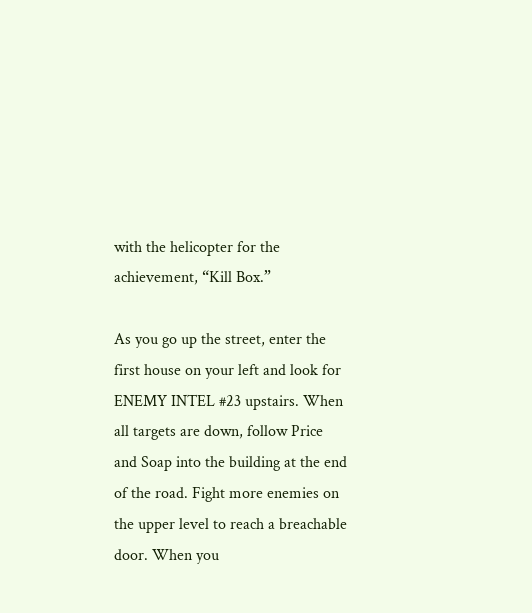with the helicopter for the achievement, “Kill Box.”

As you go up the street, enter the first house on your left and look for ENEMY INTEL #23 upstairs. When all targets are down, follow Price and Soap into the building at the end of the road. Fight more enemies on the upper level to reach a breachable door. When you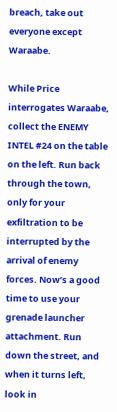breach, take out everyone except Waraabe.

While Price interrogates Waraabe, collect the ENEMY INTEL #24 on the table on the left. Run back through the town, only for your exfiltration to be interrupted by the arrival of enemy forces. Now’s a good time to use your grenade launcher attachment. Run down the street, and when it turns left, look in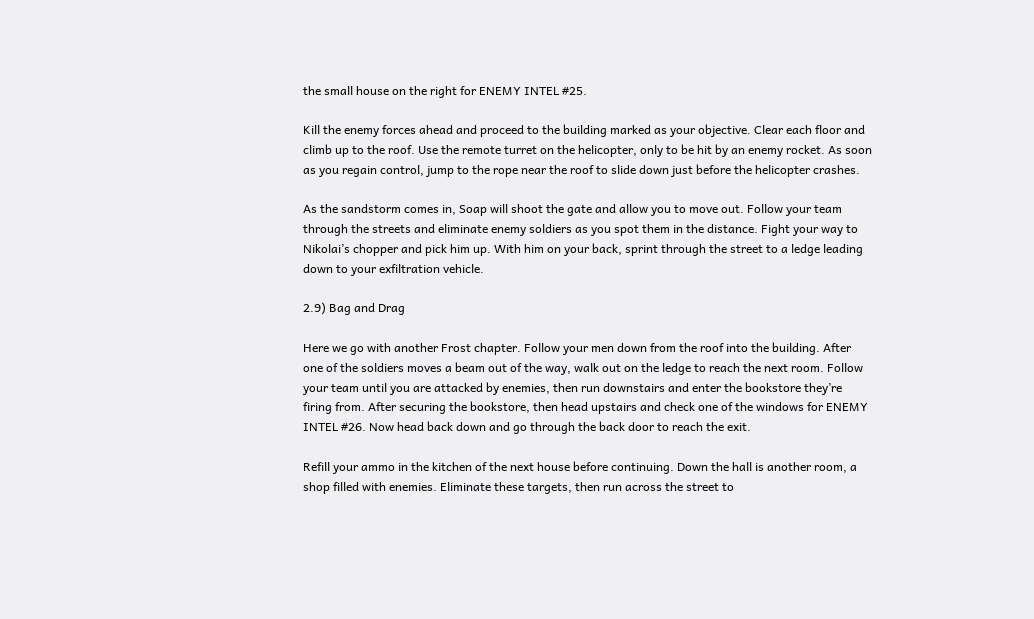the small house on the right for ENEMY INTEL #25.

Kill the enemy forces ahead and proceed to the building marked as your objective. Clear each floor and climb up to the roof. Use the remote turret on the helicopter, only to be hit by an enemy rocket. As soon as you regain control, jump to the rope near the roof to slide down just before the helicopter crashes.

As the sandstorm comes in, Soap will shoot the gate and allow you to move out. Follow your team through the streets and eliminate enemy soldiers as you spot them in the distance. Fight your way to Nikolai’s chopper and pick him up. With him on your back, sprint through the street to a ledge leading down to your exfiltration vehicle.

2.9) Bag and Drag

Here we go with another Frost chapter. Follow your men down from the roof into the building. After one of the soldiers moves a beam out of the way, walk out on the ledge to reach the next room. Follow your team until you are attacked by enemies, then run downstairs and enter the bookstore they’re firing from. After securing the bookstore, then head upstairs and check one of the windows for ENEMY INTEL #26. Now head back down and go through the back door to reach the exit.

Refill your ammo in the kitchen of the next house before continuing. Down the hall is another room, a shop filled with enemies. Eliminate these targets, then run across the street to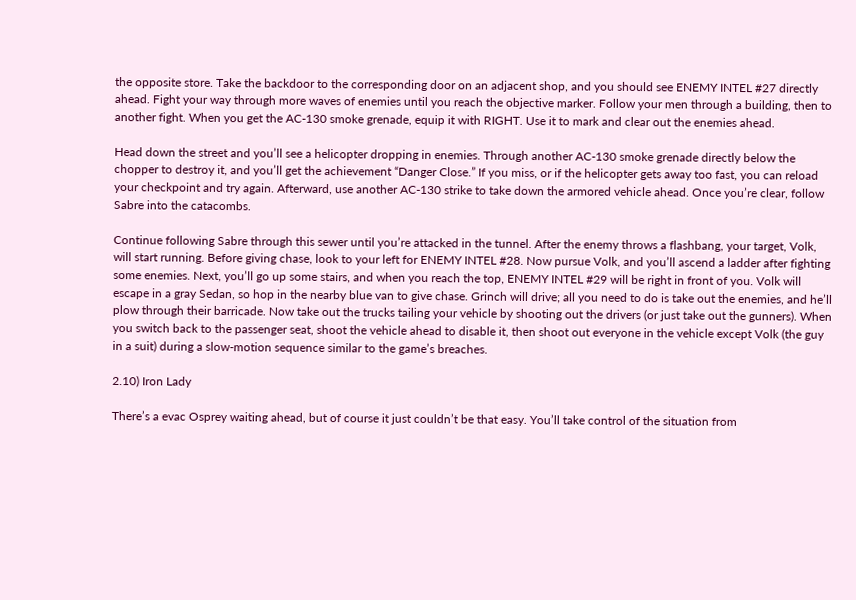the opposite store. Take the backdoor to the corresponding door on an adjacent shop, and you should see ENEMY INTEL #27 directly ahead. Fight your way through more waves of enemies until you reach the objective marker. Follow your men through a building, then to another fight. When you get the AC-130 smoke grenade, equip it with RIGHT. Use it to mark and clear out the enemies ahead.

Head down the street and you’ll see a helicopter dropping in enemies. Through another AC-130 smoke grenade directly below the chopper to destroy it, and you’ll get the achievement “Danger Close.” If you miss, or if the helicopter gets away too fast, you can reload your checkpoint and try again. Afterward, use another AC-130 strike to take down the armored vehicle ahead. Once you’re clear, follow Sabre into the catacombs.

Continue following Sabre through this sewer until you’re attacked in the tunnel. After the enemy throws a flashbang, your target, Volk, will start running. Before giving chase, look to your left for ENEMY INTEL #28. Now pursue Volk, and you’ll ascend a ladder after fighting some enemies. Next, you’ll go up some stairs, and when you reach the top, ENEMY INTEL #29 will be right in front of you. Volk will escape in a gray Sedan, so hop in the nearby blue van to give chase. Grinch will drive; all you need to do is take out the enemies, and he’ll plow through their barricade. Now take out the trucks tailing your vehicle by shooting out the drivers (or just take out the gunners). When you switch back to the passenger seat, shoot the vehicle ahead to disable it, then shoot out everyone in the vehicle except Volk (the guy in a suit) during a slow-motion sequence similar to the game’s breaches.

2.10) Iron Lady

There’s a evac Osprey waiting ahead, but of course it just couldn’t be that easy. You’ll take control of the situation from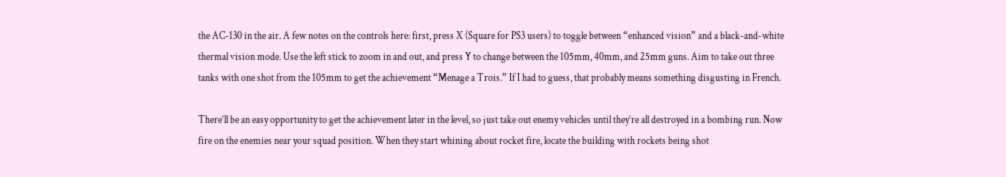the AC-130 in the air. A few notes on the controls here: first, press X (Square for PS3 users) to toggle between “enhanced vision” and a black-and-white thermal vision mode. Use the left stick to zoom in and out, and press Y to change between the 105mm, 40mm, and 25mm guns. Aim to take out three tanks with one shot from the 105mm to get the achievement “Menage a Trois.” If I had to guess, that probably means something disgusting in French.

There’ll be an easy opportunity to get the achievement later in the level, so just take out enemy vehicles until they’re all destroyed in a bombing run. Now fire on the enemies near your squad position. When they start whining about rocket fire, locate the building with rockets being shot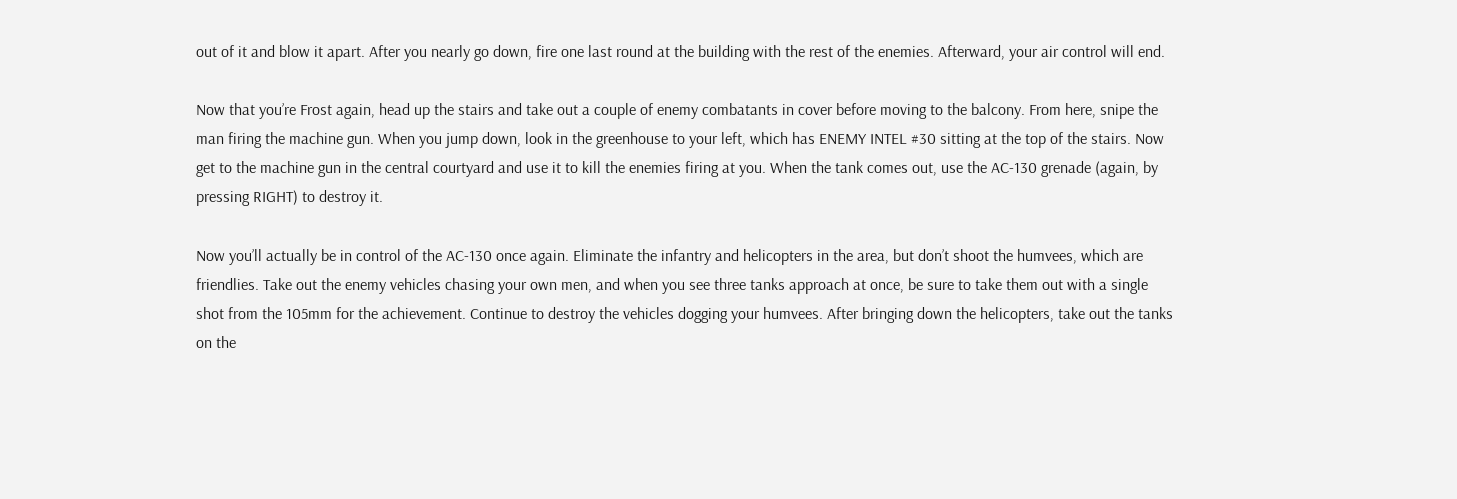out of it and blow it apart. After you nearly go down, fire one last round at the building with the rest of the enemies. Afterward, your air control will end.

Now that you’re Frost again, head up the stairs and take out a couple of enemy combatants in cover before moving to the balcony. From here, snipe the man firing the machine gun. When you jump down, look in the greenhouse to your left, which has ENEMY INTEL #30 sitting at the top of the stairs. Now get to the machine gun in the central courtyard and use it to kill the enemies firing at you. When the tank comes out, use the AC-130 grenade (again, by pressing RIGHT) to destroy it.

Now you’ll actually be in control of the AC-130 once again. Eliminate the infantry and helicopters in the area, but don’t shoot the humvees, which are friendlies. Take out the enemy vehicles chasing your own men, and when you see three tanks approach at once, be sure to take them out with a single shot from the 105mm for the achievement. Continue to destroy the vehicles dogging your humvees. After bringing down the helicopters, take out the tanks on the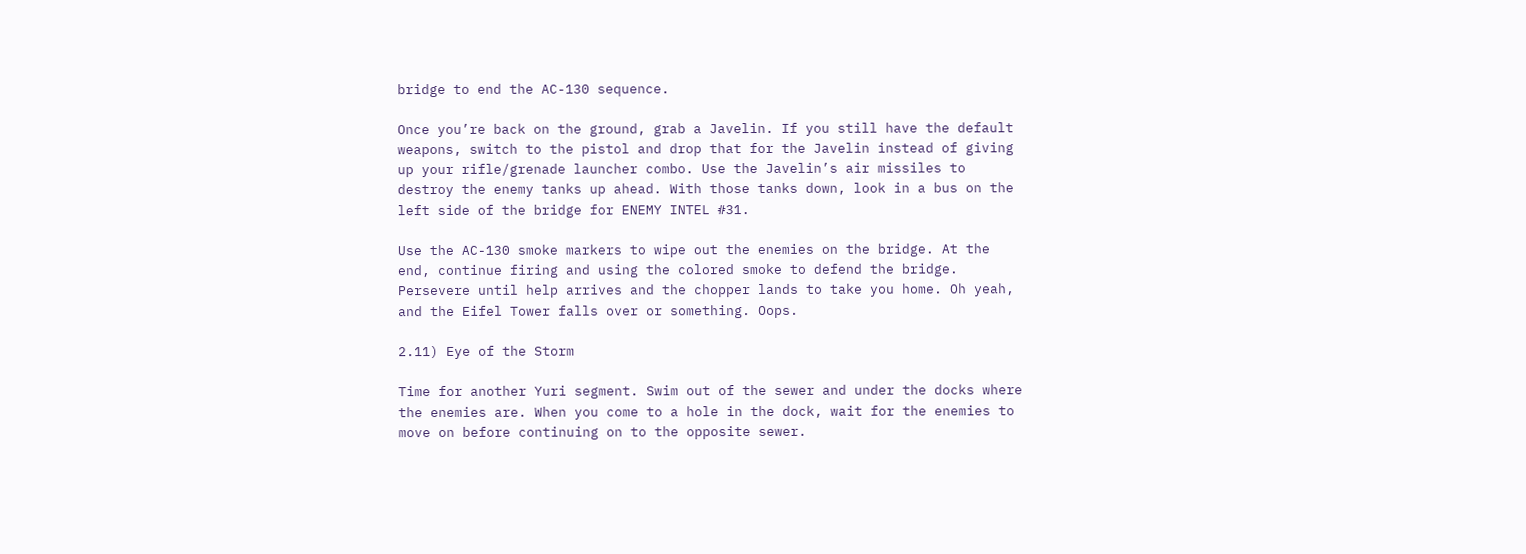bridge to end the AC-130 sequence.

Once you’re back on the ground, grab a Javelin. If you still have the default weapons, switch to the pistol and drop that for the Javelin instead of giving up your rifle/grenade launcher combo. Use the Javelin’s air missiles to destroy the enemy tanks up ahead. With those tanks down, look in a bus on the left side of the bridge for ENEMY INTEL #31.

Use the AC-130 smoke markers to wipe out the enemies on the bridge. At the end, continue firing and using the colored smoke to defend the bridge. Persevere until help arrives and the chopper lands to take you home. Oh yeah, and the Eifel Tower falls over or something. Oops.

2.11) Eye of the Storm

Time for another Yuri segment. Swim out of the sewer and under the docks where the enemies are. When you come to a hole in the dock, wait for the enemies to move on before continuing on to the opposite sewer.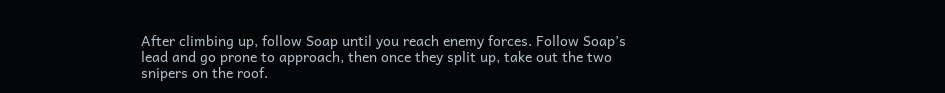After climbing up, follow Soap until you reach enemy forces. Follow Soap’s lead and go prone to approach, then once they split up, take out the two snipers on the roof.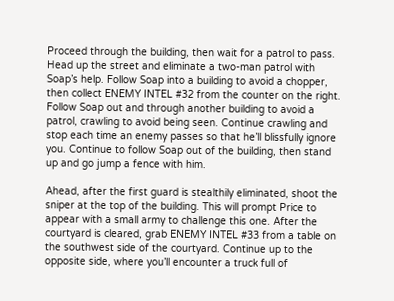Proceed through the building, then wait for a patrol to pass. Head up the street and eliminate a two-man patrol with Soap’s help. Follow Soap into a building to avoid a chopper, then collect ENEMY INTEL #32 from the counter on the right. Follow Soap out and through another building to avoid a patrol, crawling to avoid being seen. Continue crawling and stop each time an enemy passes so that he’ll blissfully ignore you. Continue to follow Soap out of the building, then stand up and go jump a fence with him.

Ahead, after the first guard is stealthily eliminated, shoot the sniper at the top of the building. This will prompt Price to appear with a small army to challenge this one. After the courtyard is cleared, grab ENEMY INTEL #33 from a table on the southwest side of the courtyard. Continue up to the opposite side, where you’ll encounter a truck full of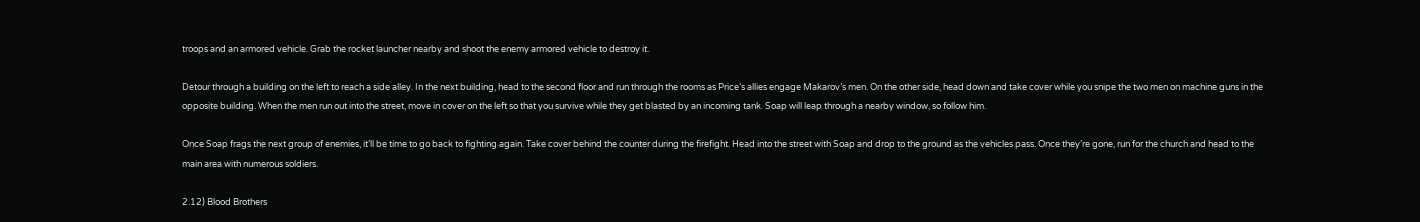troops and an armored vehicle. Grab the rocket launcher nearby and shoot the enemy armored vehicle to destroy it.

Detour through a building on the left to reach a side alley. In the next building, head to the second floor and run through the rooms as Price’s allies engage Makarov’s men. On the other side, head down and take cover while you snipe the two men on machine guns in the opposite building. When the men run out into the street, move in cover on the left so that you survive while they get blasted by an incoming tank. Soap will leap through a nearby window, so follow him.

Once Soap frags the next group of enemies, it’ll be time to go back to fighting again. Take cover behind the counter during the firefight. Head into the street with Soap and drop to the ground as the vehicles pass. Once they’re gone, run for the church and head to the main area with numerous soldiers.

2.12) Blood Brothers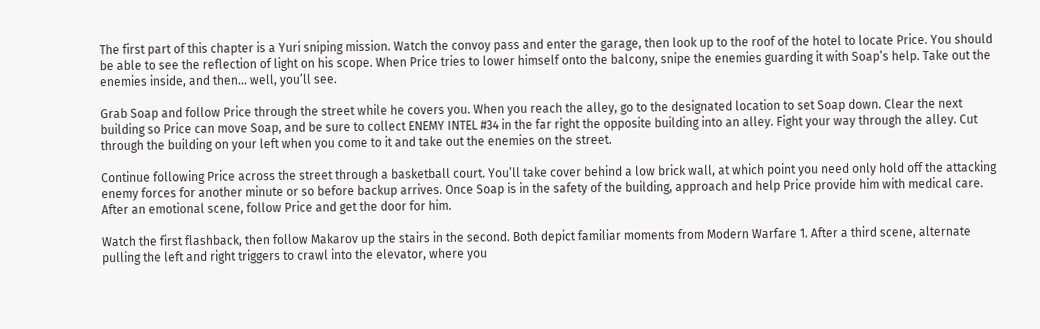The first part of this chapter is a Yuri sniping mission. Watch the convoy pass and enter the garage, then look up to the roof of the hotel to locate Price. You should be able to see the reflection of light on his scope. When Price tries to lower himself onto the balcony, snipe the enemies guarding it with Soap’s help. Take out the enemies inside, and then… well, you’ll see.

Grab Soap and follow Price through the street while he covers you. When you reach the alley, go to the designated location to set Soap down. Clear the next building so Price can move Soap, and be sure to collect ENEMY INTEL #34 in the far right the opposite building into an alley. Fight your way through the alley. Cut through the building on your left when you come to it and take out the enemies on the street.

Continue following Price across the street through a basketball court. You’ll take cover behind a low brick wall, at which point you need only hold off the attacking enemy forces for another minute or so before backup arrives. Once Soap is in the safety of the building, approach and help Price provide him with medical care. After an emotional scene, follow Price and get the door for him.

Watch the first flashback, then follow Makarov up the stairs in the second. Both depict familiar moments from Modern Warfare 1. After a third scene, alternate pulling the left and right triggers to crawl into the elevator, where you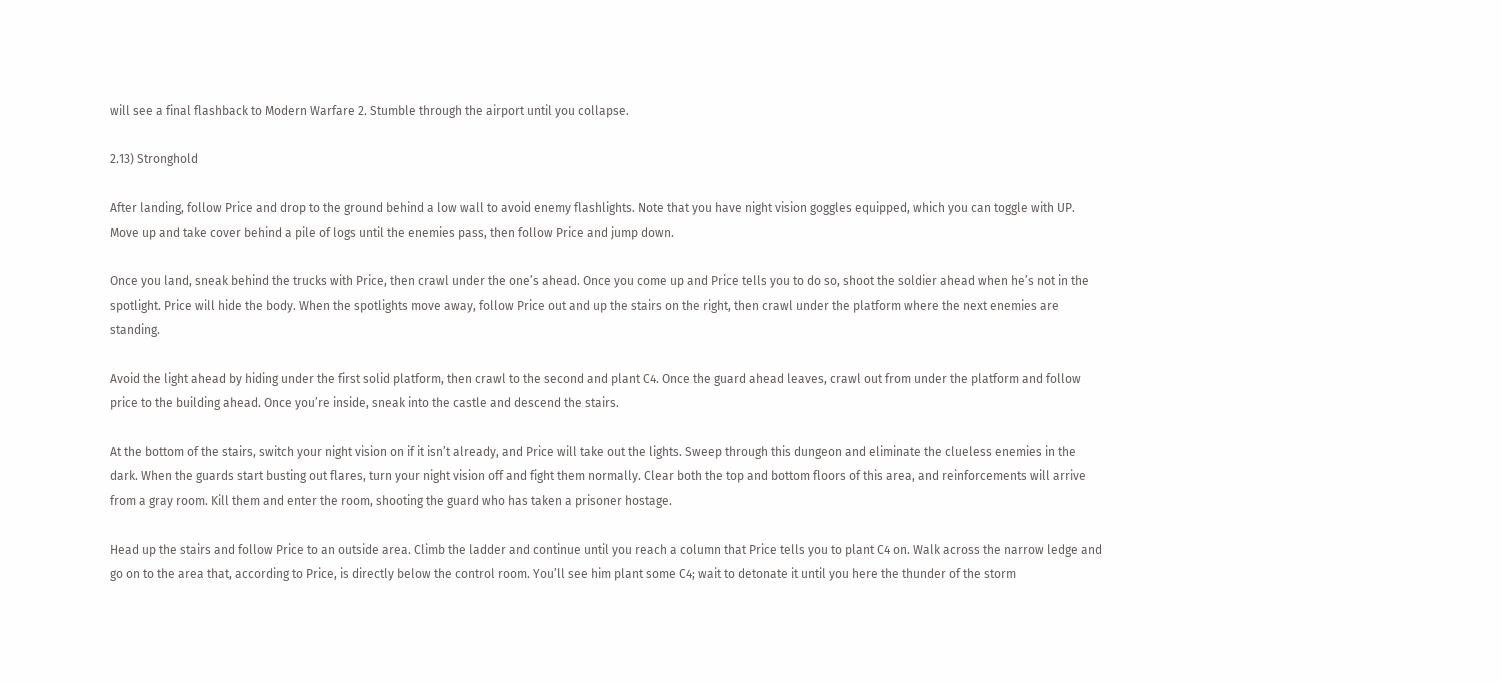will see a final flashback to Modern Warfare 2. Stumble through the airport until you collapse.

2.13) Stronghold

After landing, follow Price and drop to the ground behind a low wall to avoid enemy flashlights. Note that you have night vision goggles equipped, which you can toggle with UP. Move up and take cover behind a pile of logs until the enemies pass, then follow Price and jump down.

Once you land, sneak behind the trucks with Price, then crawl under the one’s ahead. Once you come up and Price tells you to do so, shoot the soldier ahead when he’s not in the spotlight. Price will hide the body. When the spotlights move away, follow Price out and up the stairs on the right, then crawl under the platform where the next enemies are standing.

Avoid the light ahead by hiding under the first solid platform, then crawl to the second and plant C4. Once the guard ahead leaves, crawl out from under the platform and follow price to the building ahead. Once you’re inside, sneak into the castle and descend the stairs.

At the bottom of the stairs, switch your night vision on if it isn’t already, and Price will take out the lights. Sweep through this dungeon and eliminate the clueless enemies in the dark. When the guards start busting out flares, turn your night vision off and fight them normally. Clear both the top and bottom floors of this area, and reinforcements will arrive from a gray room. Kill them and enter the room, shooting the guard who has taken a prisoner hostage.

Head up the stairs and follow Price to an outside area. Climb the ladder and continue until you reach a column that Price tells you to plant C4 on. Walk across the narrow ledge and go on to the area that, according to Price, is directly below the control room. You’ll see him plant some C4; wait to detonate it until you here the thunder of the storm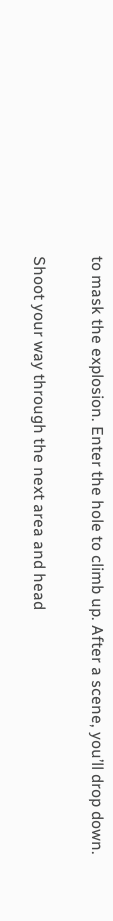to mask the explosion. Enter the hole to climb up. After a scene, you’ll drop down.

Shoot your way through the next area and head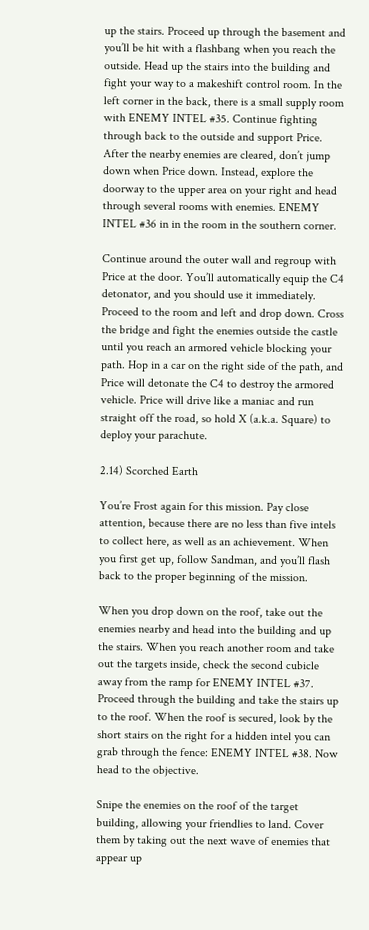up the stairs. Proceed up through the basement and you’ll be hit with a flashbang when you reach the outside. Head up the stairs into the building and fight your way to a makeshift control room. In the left corner in the back, there is a small supply room with ENEMY INTEL #35. Continue fighting through back to the outside and support Price. After the nearby enemies are cleared, don’t jump down when Price down. Instead, explore the doorway to the upper area on your right and head through several rooms with enemies. ENEMY INTEL #36 in in the room in the southern corner.

Continue around the outer wall and regroup with Price at the door. You’ll automatically equip the C4 detonator, and you should use it immediately. Proceed to the room and left and drop down. Cross the bridge and fight the enemies outside the castle until you reach an armored vehicle blocking your path. Hop in a car on the right side of the path, and Price will detonate the C4 to destroy the armored vehicle. Price will drive like a maniac and run straight off the road, so hold X (a.k.a. Square) to deploy your parachute.

2.14) Scorched Earth

You’re Frost again for this mission. Pay close attention, because there are no less than five intels to collect here, as well as an achievement. When you first get up, follow Sandman, and you’ll flash back to the proper beginning of the mission.

When you drop down on the roof, take out the enemies nearby and head into the building and up the stairs. When you reach another room and take out the targets inside, check the second cubicle away from the ramp for ENEMY INTEL #37. Proceed through the building and take the stairs up to the roof. When the roof is secured, look by the short stairs on the right for a hidden intel you can grab through the fence: ENEMY INTEL #38. Now head to the objective.

Snipe the enemies on the roof of the target building, allowing your friendlies to land. Cover them by taking out the next wave of enemies that appear up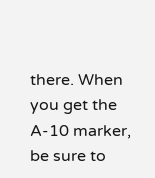there. When you get the A-10 marker, be sure to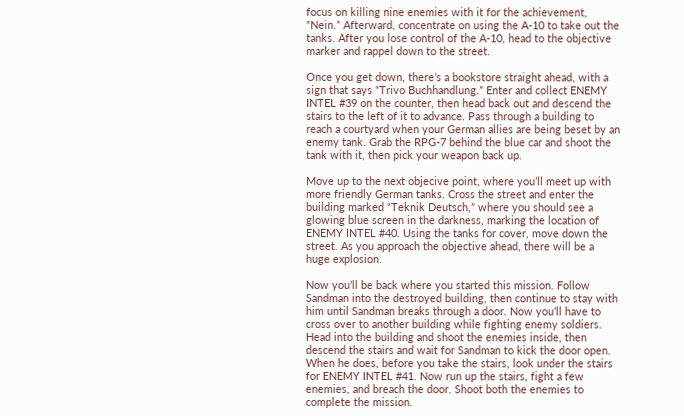focus on killing nine enemies with it for the achievement, “Nein.” Afterward, concentrate on using the A-10 to take out the tanks. After you lose control of the A-10, head to the objective marker and rappel down to the street.

Once you get down, there’s a bookstore straight ahead, with a sign that says “Trivo Buchhandlung.” Enter and collect ENEMY INTEL #39 on the counter, then head back out and descend the stairs to the left of it to advance. Pass through a building to reach a courtyard when your German allies are being beset by an enemy tank. Grab the RPG-7 behind the blue car and shoot the tank with it, then pick your weapon back up.

Move up to the next objecive point, where you’ll meet up with more friendly German tanks. Cross the street and enter the building marked “Teknik Deutsch,” where you should see a glowing blue screen in the darkness, marking the location of ENEMY INTEL #40. Using the tanks for cover, move down the street. As you approach the objective ahead, there will be a huge explosion.

Now you’ll be back where you started this mission. Follow Sandman into the destroyed building, then continue to stay with him until Sandman breaks through a door. Now you’ll have to cross over to another building while fighting enemy soldiers. Head into the building and shoot the enemies inside, then descend the stairs and wait for Sandman to kick the door open. When he does, before you take the stairs, look under the stairs for ENEMY INTEL #41. Now run up the stairs, fight a few enemies, and breach the door. Shoot both the enemies to complete the mission.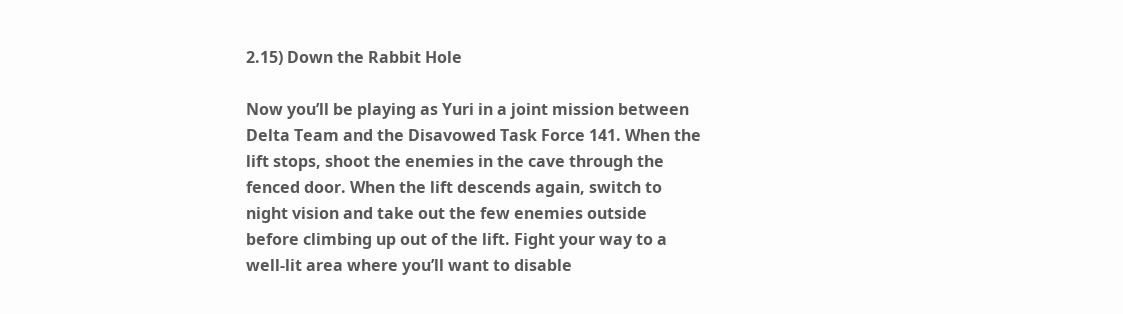2.15) Down the Rabbit Hole

Now you’ll be playing as Yuri in a joint mission between Delta Team and the Disavowed Task Force 141. When the lift stops, shoot the enemies in the cave through the fenced door. When the lift descends again, switch to night vision and take out the few enemies outside before climbing up out of the lift. Fight your way to a well-lit area where you’ll want to disable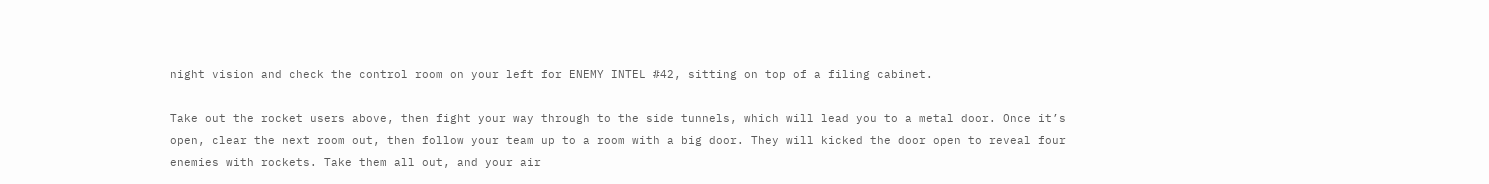night vision and check the control room on your left for ENEMY INTEL #42, sitting on top of a filing cabinet.

Take out the rocket users above, then fight your way through to the side tunnels, which will lead you to a metal door. Once it’s open, clear the next room out, then follow your team up to a room with a big door. They will kicked the door open to reveal four enemies with rockets. Take them all out, and your air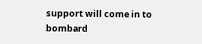support will come in to bombard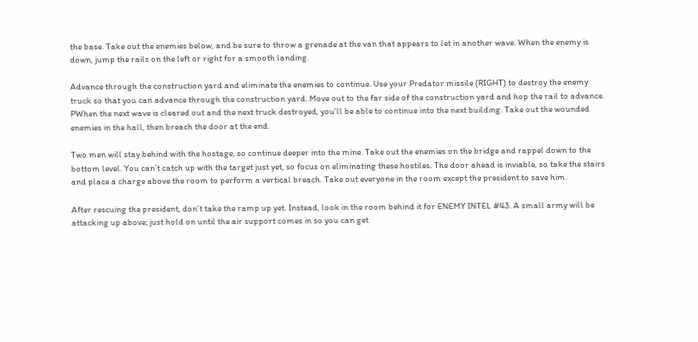the base. Take out the enemies below, and be sure to throw a grenade at the van that appears to let in another wave. When the enemy is down, jump the rails on the left or right for a smooth landing.

Advance through the construction yard and eliminate the enemies to continue. Use your Predator missile (RIGHT) to destroy the enemy truck so that you can advance through the construction yard. Move out to the far side of the construction yard and hop the rail to advance. PWhen the next wave is cleared out and the next truck destroyed, you’ll be able to continue into the next building. Take out the wounded enemies in the hall, then breach the door at the end.

Two men will stay behind with the hostage, so continue deeper into the mine. Take out the enemies on the bridge and rappel down to the bottom level. You can’t catch up with the target just yet, so focus on eliminating these hostiles. The door ahead is inviable, so take the stairs and place a charge above the room to perform a vertical breach. Take out everyone in the room except the president to save him.

After rescuing the president, don’t take the ramp up yet. Instead, look in the room behind it for ENEMY INTEL #43. A small army will be attacking up above; just hold on until the air support comes in so you can get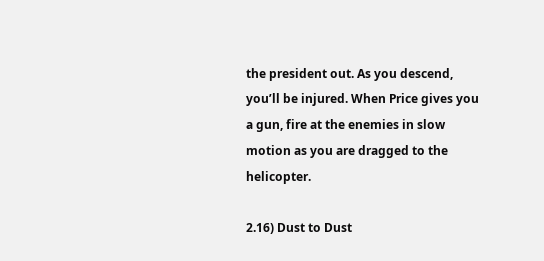the president out. As you descend, you’ll be injured. When Price gives you a gun, fire at the enemies in slow motion as you are dragged to the helicopter.

2.16) Dust to Dust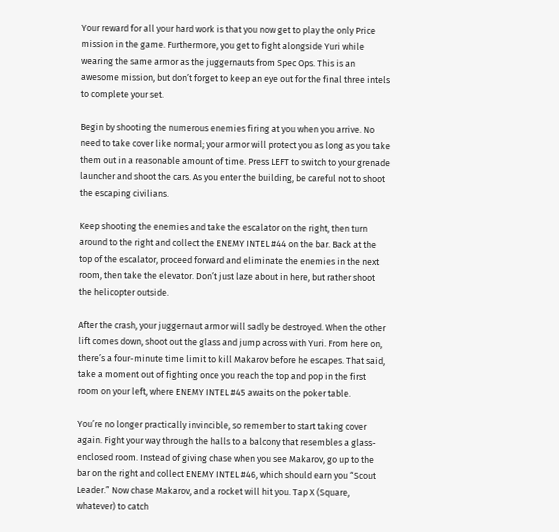Your reward for all your hard work is that you now get to play the only Price mission in the game. Furthermore, you get to fight alongside Yuri while wearing the same armor as the juggernauts from Spec Ops. This is an awesome mission, but don’t forget to keep an eye out for the final three intels to complete your set.

Begin by shooting the numerous enemies firing at you when you arrive. No need to take cover like normal; your armor will protect you as long as you take them out in a reasonable amount of time. Press LEFT to switch to your grenade launcher and shoot the cars. As you enter the building, be careful not to shoot the escaping civilians.

Keep shooting the enemies and take the escalator on the right, then turn around to the right and collect the ENEMY INTEL #44 on the bar. Back at the top of the escalator, proceed forward and eliminate the enemies in the next room, then take the elevator. Don’t just laze about in here, but rather shoot the helicopter outside.

After the crash, your juggernaut armor will sadly be destroyed. When the other lift comes down, shoot out the glass and jump across with Yuri. From here on, there’s a four-minute time limit to kill Makarov before he escapes. That said, take a moment out of fighting once you reach the top and pop in the first room on your left, where ENEMY INTEL #45 awaits on the poker table.

You’re no longer practically invincible, so remember to start taking cover again. Fight your way through the halls to a balcony that resembles a glass-enclosed room. Instead of giving chase when you see Makarov, go up to the bar on the right and collect ENEMY INTEL #46, which should earn you “Scout Leader.” Now chase Makarov, and a rocket will hit you. Tap X (Square, whatever) to catch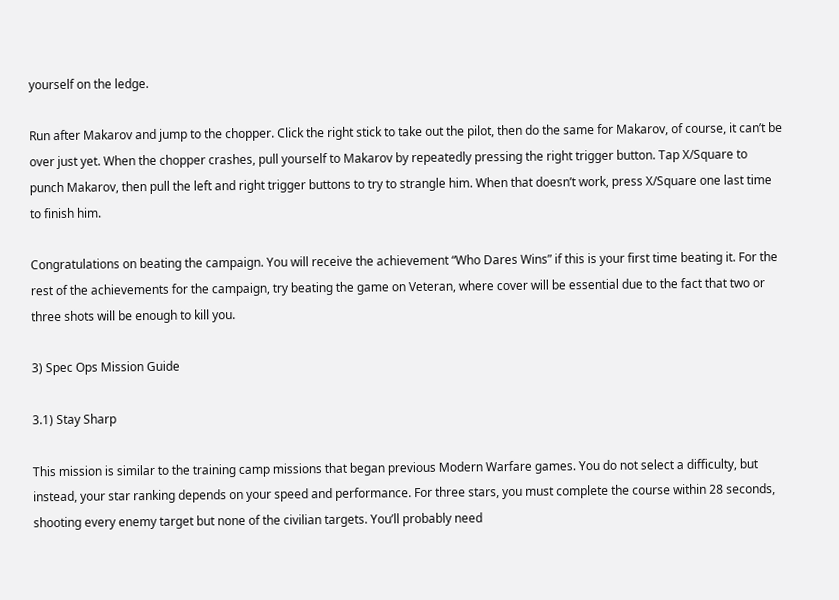yourself on the ledge.

Run after Makarov and jump to the chopper. Click the right stick to take out the pilot, then do the same for Makarov, of course, it can’t be over just yet. When the chopper crashes, pull yourself to Makarov by repeatedly pressing the right trigger button. Tap X/Square to punch Makarov, then pull the left and right trigger buttons to try to strangle him. When that doesn’t work, press X/Square one last time to finish him.

Congratulations on beating the campaign. You will receive the achievement “Who Dares Wins” if this is your first time beating it. For the rest of the achievements for the campaign, try beating the game on Veteran, where cover will be essential due to the fact that two or three shots will be enough to kill you.

3) Spec Ops Mission Guide

3.1) Stay Sharp

This mission is similar to the training camp missions that began previous Modern Warfare games. You do not select a difficulty, but instead, your star ranking depends on your speed and performance. For three stars, you must complete the course within 28 seconds, shooting every enemy target but none of the civilian targets. You’ll probably need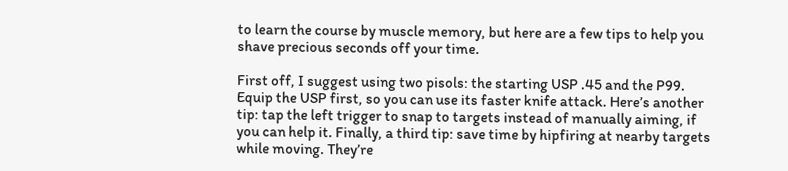to learn the course by muscle memory, but here are a few tips to help you shave precious seconds off your time.

First off, I suggest using two pisols: the starting USP .45 and the P99. Equip the USP first, so you can use its faster knife attack. Here’s another tip: tap the left trigger to snap to targets instead of manually aiming, if you can help it. Finally, a third tip: save time by hipfiring at nearby targets while moving. They’re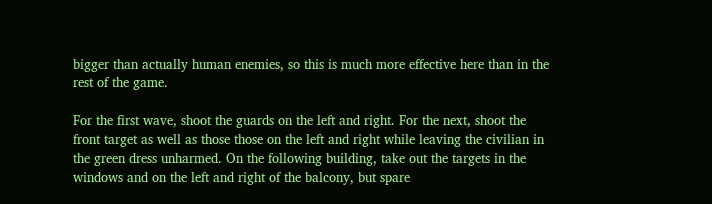bigger than actually human enemies, so this is much more effective here than in the rest of the game.

For the first wave, shoot the guards on the left and right. For the next, shoot the front target as well as those those on the left and right while leaving the civilian in the green dress unharmed. On the following building, take out the targets in the windows and on the left and right of the balcony, but spare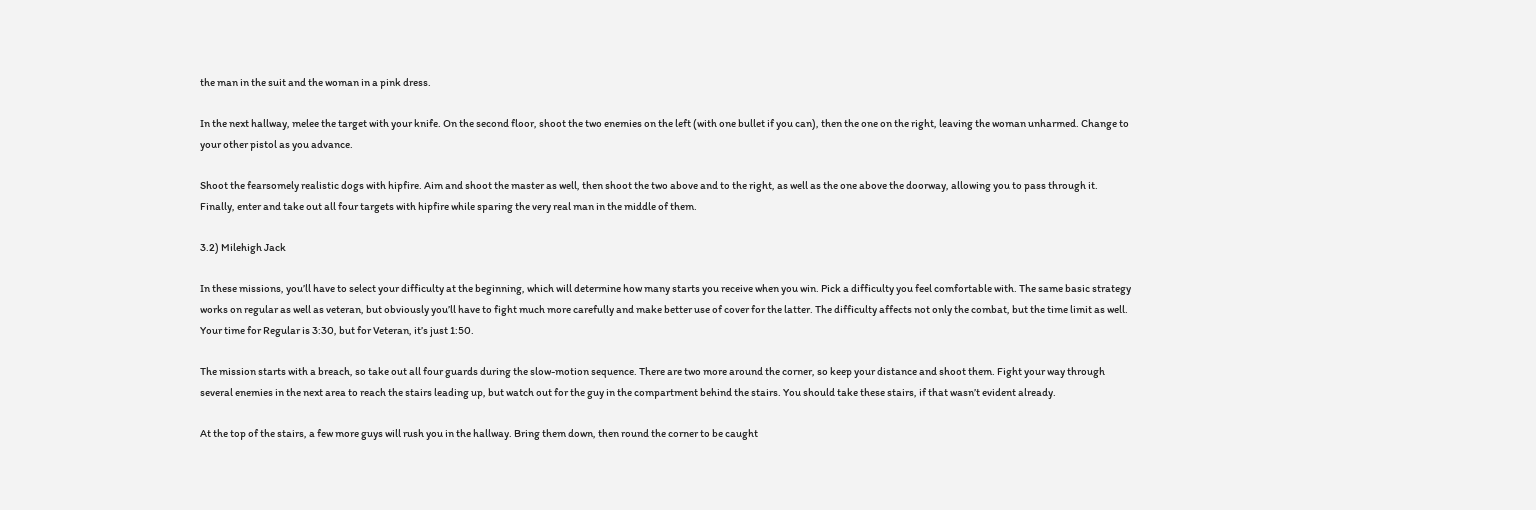the man in the suit and the woman in a pink dress.

In the next hallway, melee the target with your knife. On the second floor, shoot the two enemies on the left (with one bullet if you can), then the one on the right, leaving the woman unharmed. Change to your other pistol as you advance.

Shoot the fearsomely realistic dogs with hipfire. Aim and shoot the master as well, then shoot the two above and to the right, as well as the one above the doorway, allowing you to pass through it. Finally, enter and take out all four targets with hipfire while sparing the very real man in the middle of them.

3.2) Milehigh Jack

In these missions, you’ll have to select your difficulty at the beginning, which will determine how many starts you receive when you win. Pick a difficulty you feel comfortable with. The same basic strategy works on regular as well as veteran, but obviously you’ll have to fight much more carefully and make better use of cover for the latter. The difficulty affects not only the combat, but the time limit as well. Your time for Regular is 3:30, but for Veteran, it’s just 1:50.

The mission starts with a breach, so take out all four guards during the slow-motion sequence. There are two more around the corner, so keep your distance and shoot them. Fight your way through several enemies in the next area to reach the stairs leading up, but watch out for the guy in the compartment behind the stairs. You should take these stairs, if that wasn’t evident already.

At the top of the stairs, a few more guys will rush you in the hallway. Bring them down, then round the corner to be caught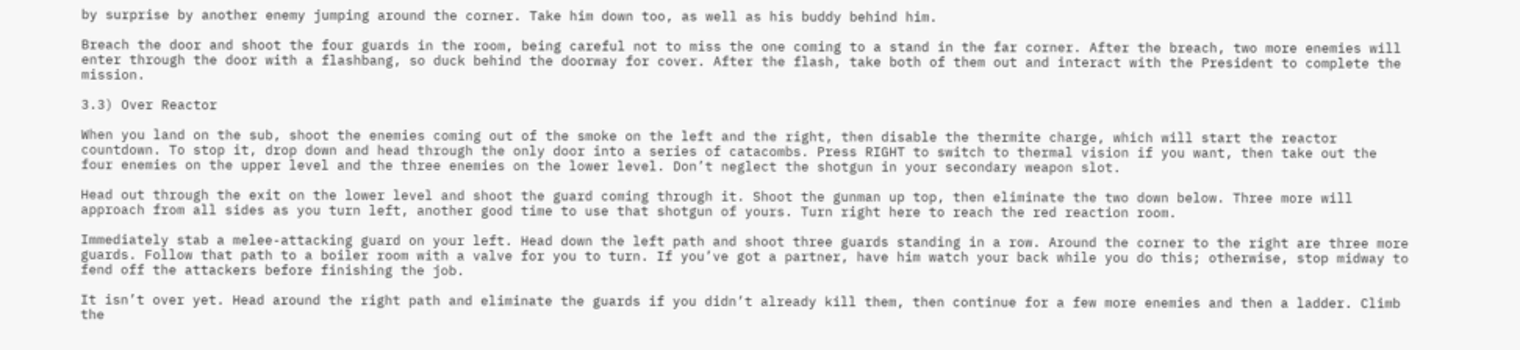by surprise by another enemy jumping around the corner. Take him down too, as well as his buddy behind him.

Breach the door and shoot the four guards in the room, being careful not to miss the one coming to a stand in the far corner. After the breach, two more enemies will enter through the door with a flashbang, so duck behind the doorway for cover. After the flash, take both of them out and interact with the President to complete the mission.

3.3) Over Reactor

When you land on the sub, shoot the enemies coming out of the smoke on the left and the right, then disable the thermite charge, which will start the reactor countdown. To stop it, drop down and head through the only door into a series of catacombs. Press RIGHT to switch to thermal vision if you want, then take out the four enemies on the upper level and the three enemies on the lower level. Don’t neglect the shotgun in your secondary weapon slot.

Head out through the exit on the lower level and shoot the guard coming through it. Shoot the gunman up top, then eliminate the two down below. Three more will approach from all sides as you turn left, another good time to use that shotgun of yours. Turn right here to reach the red reaction room.

Immediately stab a melee-attacking guard on your left. Head down the left path and shoot three guards standing in a row. Around the corner to the right are three more guards. Follow that path to a boiler room with a valve for you to turn. If you’ve got a partner, have him watch your back while you do this; otherwise, stop midway to fend off the attackers before finishing the job.

It isn’t over yet. Head around the right path and eliminate the guards if you didn’t already kill them, then continue for a few more enemies and then a ladder. Climb the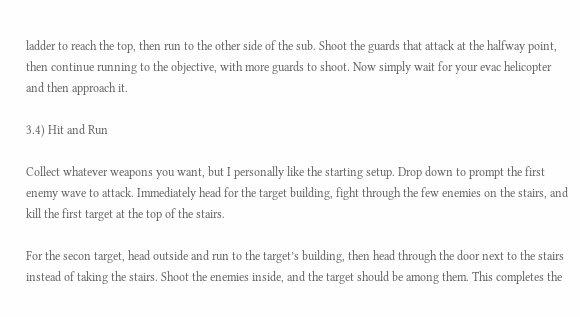ladder to reach the top, then run to the other side of the sub. Shoot the guards that attack at the halfway point, then continue running to the objective, with more guards to shoot. Now simply wait for your evac helicopter and then approach it.

3.4) Hit and Run

Collect whatever weapons you want, but I personally like the starting setup. Drop down to prompt the first enemy wave to attack. Immediately head for the target building, fight through the few enemies on the stairs, and kill the first target at the top of the stairs.

For the secon target, head outside and run to the target’s building, then head through the door next to the stairs instead of taking the stairs. Shoot the enemies inside, and the target should be among them. This completes the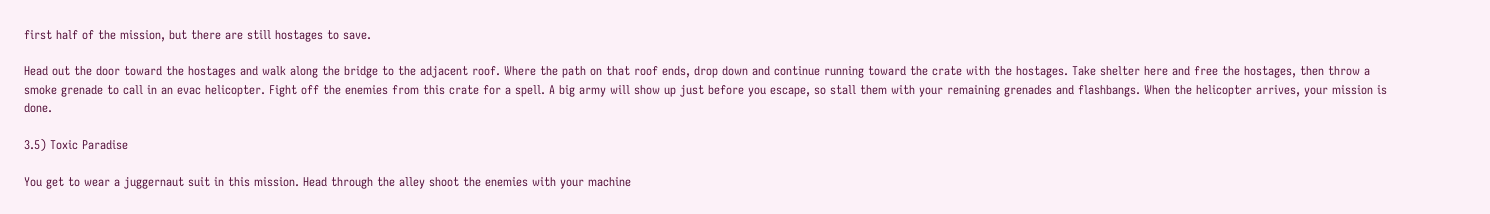first half of the mission, but there are still hostages to save.

Head out the door toward the hostages and walk along the bridge to the adjacent roof. Where the path on that roof ends, drop down and continue running toward the crate with the hostages. Take shelter here and free the hostages, then throw a smoke grenade to call in an evac helicopter. Fight off the enemies from this crate for a spell. A big army will show up just before you escape, so stall them with your remaining grenades and flashbangs. When the helicopter arrives, your mission is done.

3.5) Toxic Paradise

You get to wear a juggernaut suit in this mission. Head through the alley shoot the enemies with your machine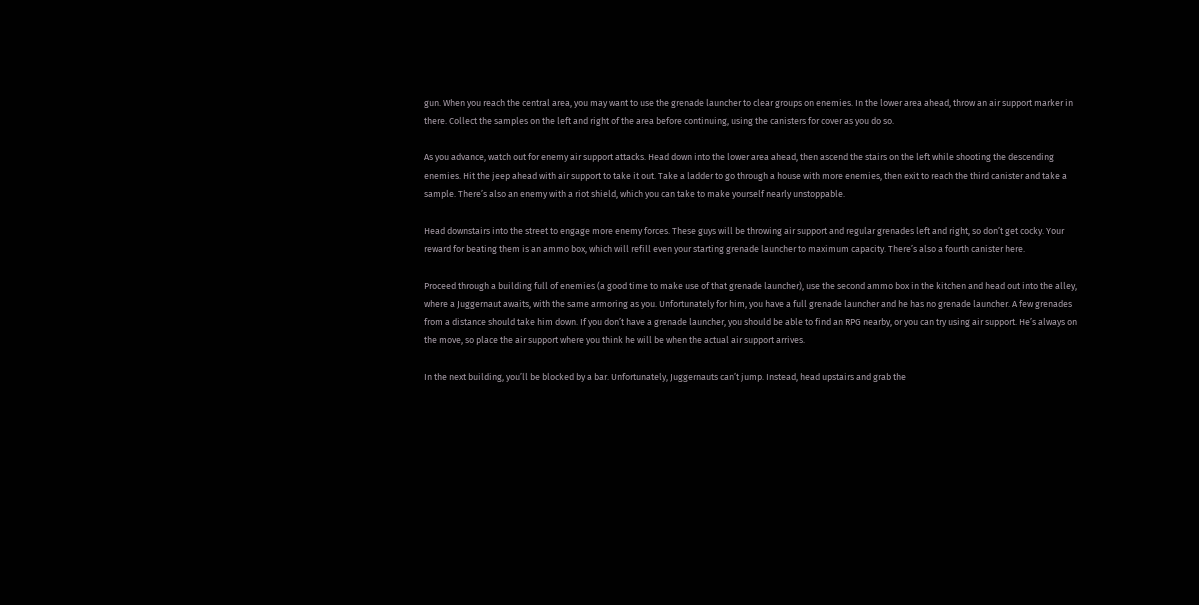gun. When you reach the central area, you may want to use the grenade launcher to clear groups on enemies. In the lower area ahead, throw an air support marker in there. Collect the samples on the left and right of the area before continuing, using the canisters for cover as you do so.

As you advance, watch out for enemy air support attacks. Head down into the lower area ahead, then ascend the stairs on the left while shooting the descending enemies. Hit the jeep ahead with air support to take it out. Take a ladder to go through a house with more enemies, then exit to reach the third canister and take a sample. There’s also an enemy with a riot shield, which you can take to make yourself nearly unstoppable.

Head downstairs into the street to engage more enemy forces. These guys will be throwing air support and regular grenades left and right, so don’t get cocky. Your reward for beating them is an ammo box, which will refill even your starting grenade launcher to maximum capacity. There’s also a fourth canister here.

Proceed through a building full of enemies (a good time to make use of that grenade launcher), use the second ammo box in the kitchen and head out into the alley, where a Juggernaut awaits, with the same armoring as you. Unfortunately for him, you have a full grenade launcher and he has no grenade launcher. A few grenades from a distance should take him down. If you don’t have a grenade launcher, you should be able to find an RPG nearby, or you can try using air support. He’s always on the move, so place the air support where you think he will be when the actual air support arrives.

In the next building, you’ll be blocked by a bar. Unfortunately, Juggernauts can’t jump. Instead, head upstairs and grab the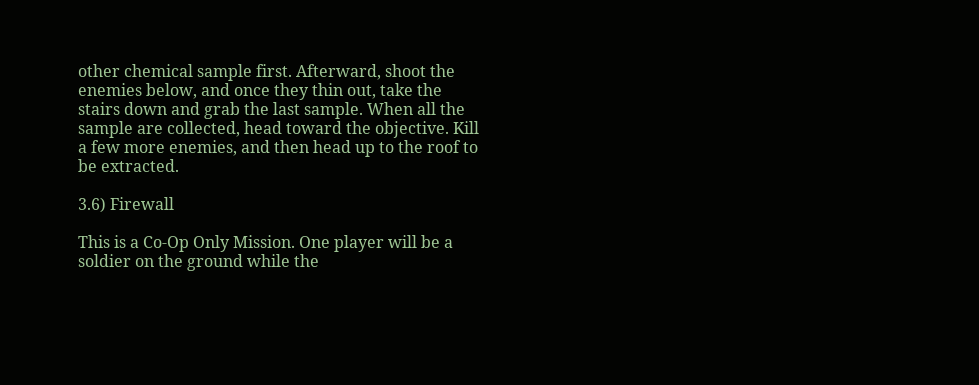other chemical sample first. Afterward, shoot the enemies below, and once they thin out, take the stairs down and grab the last sample. When all the sample are collected, head toward the objective. Kill a few more enemies, and then head up to the roof to be extracted.

3.6) Firewall

This is a Co-Op Only Mission. One player will be a soldier on the ground while the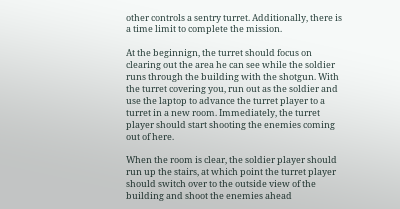other controls a sentry turret. Additionally, there is a time limit to complete the mission.

At the beginnign, the turret should focus on clearing out the area he can see while the soldier runs through the building with the shotgun. With the turret covering you, run out as the soldier and use the laptop to advance the turret player to a turret in a new room. Immediately, the turret player should start shooting the enemies coming out of here.

When the room is clear, the soldier player should run up the stairs, at which point the turret player should switch over to the outside view of the building and shoot the enemies ahead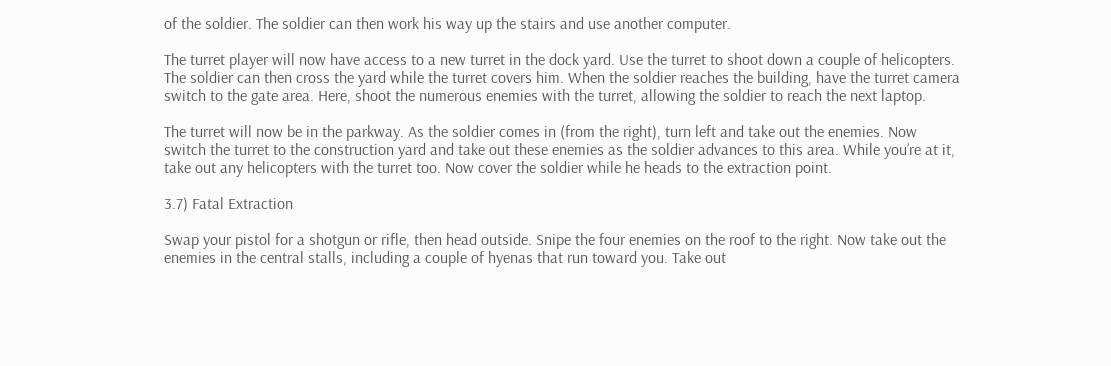of the soldier. The soldier can then work his way up the stairs and use another computer.

The turret player will now have access to a new turret in the dock yard. Use the turret to shoot down a couple of helicopters. The soldier can then cross the yard while the turret covers him. When the soldier reaches the building, have the turret camera switch to the gate area. Here, shoot the numerous enemies with the turret, allowing the soldier to reach the next laptop.

The turret will now be in the parkway. As the soldier comes in (from the right), turn left and take out the enemies. Now switch the turret to the construction yard and take out these enemies as the soldier advances to this area. While you’re at it, take out any helicopters with the turret too. Now cover the soldier while he heads to the extraction point.

3.7) Fatal Extraction

Swap your pistol for a shotgun or rifle, then head outside. Snipe the four enemies on the roof to the right. Now take out the enemies in the central stalls, including a couple of hyenas that run toward you. Take out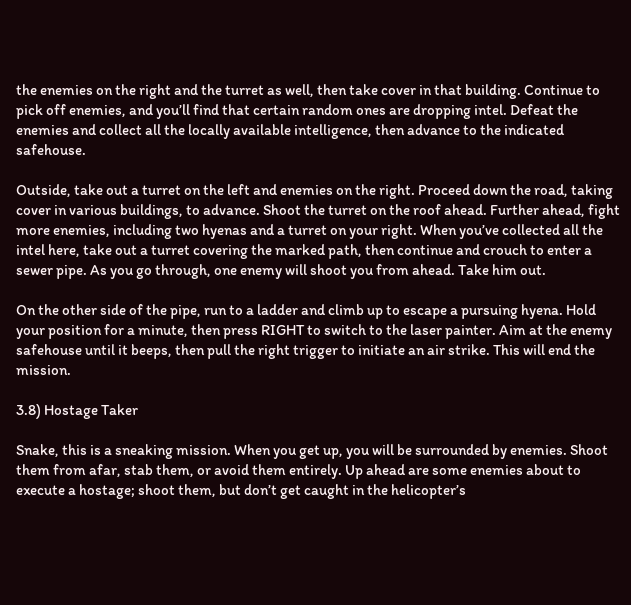the enemies on the right and the turret as well, then take cover in that building. Continue to pick off enemies, and you’ll find that certain random ones are dropping intel. Defeat the enemies and collect all the locally available intelligence, then advance to the indicated safehouse.

Outside, take out a turret on the left and enemies on the right. Proceed down the road, taking cover in various buildings, to advance. Shoot the turret on the roof ahead. Further ahead, fight more enemies, including two hyenas and a turret on your right. When you’ve collected all the intel here, take out a turret covering the marked path, then continue and crouch to enter a sewer pipe. As you go through, one enemy will shoot you from ahead. Take him out.

On the other side of the pipe, run to a ladder and climb up to escape a pursuing hyena. Hold your position for a minute, then press RIGHT to switch to the laser painter. Aim at the enemy safehouse until it beeps, then pull the right trigger to initiate an air strike. This will end the mission.

3.8) Hostage Taker

Snake, this is a sneaking mission. When you get up, you will be surrounded by enemies. Shoot them from afar, stab them, or avoid them entirely. Up ahead are some enemies about to execute a hostage; shoot them, but don’t get caught in the helicopter’s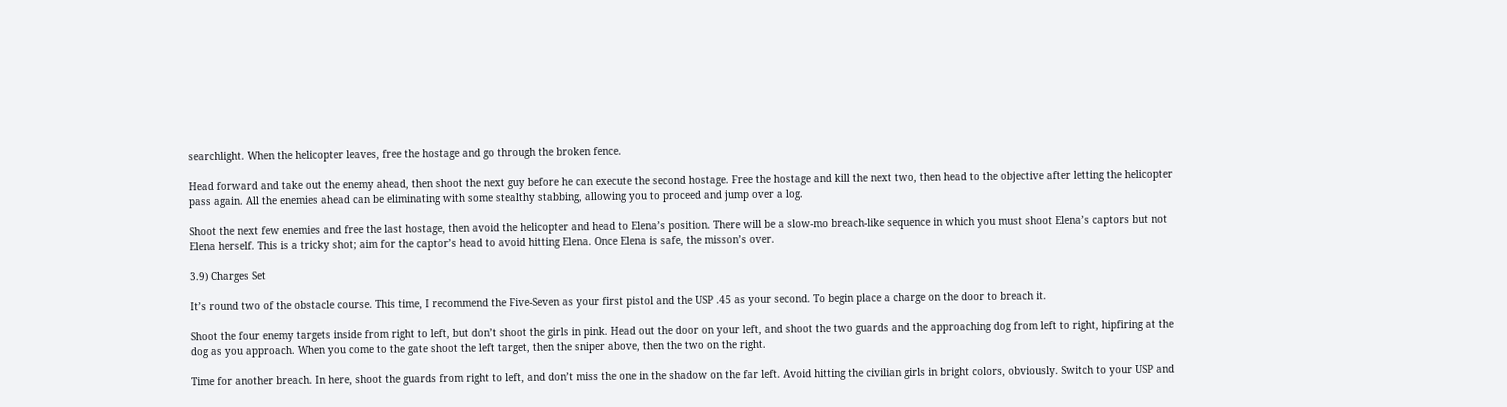searchlight. When the helicopter leaves, free the hostage and go through the broken fence.

Head forward and take out the enemy ahead, then shoot the next guy before he can execute the second hostage. Free the hostage and kill the next two, then head to the objective after letting the helicopter pass again. All the enemies ahead can be eliminating with some stealthy stabbing, allowing you to proceed and jump over a log.

Shoot the next few enemies and free the last hostage, then avoid the helicopter and head to Elena’s position. There will be a slow-mo breach-like sequence in which you must shoot Elena’s captors but not Elena herself. This is a tricky shot; aim for the captor’s head to avoid hitting Elena. Once Elena is safe, the misson’s over.

3.9) Charges Set

It’s round two of the obstacle course. This time, I recommend the Five-Seven as your first pistol and the USP .45 as your second. To begin place a charge on the door to breach it.

Shoot the four enemy targets inside from right to left, but don’t shoot the girls in pink. Head out the door on your left, and shoot the two guards and the approaching dog from left to right, hipfiring at the dog as you approach. When you come to the gate shoot the left target, then the sniper above, then the two on the right.

Time for another breach. In here, shoot the guards from right to left, and don’t miss the one in the shadow on the far left. Avoid hitting the civilian girls in bright colors, obviously. Switch to your USP and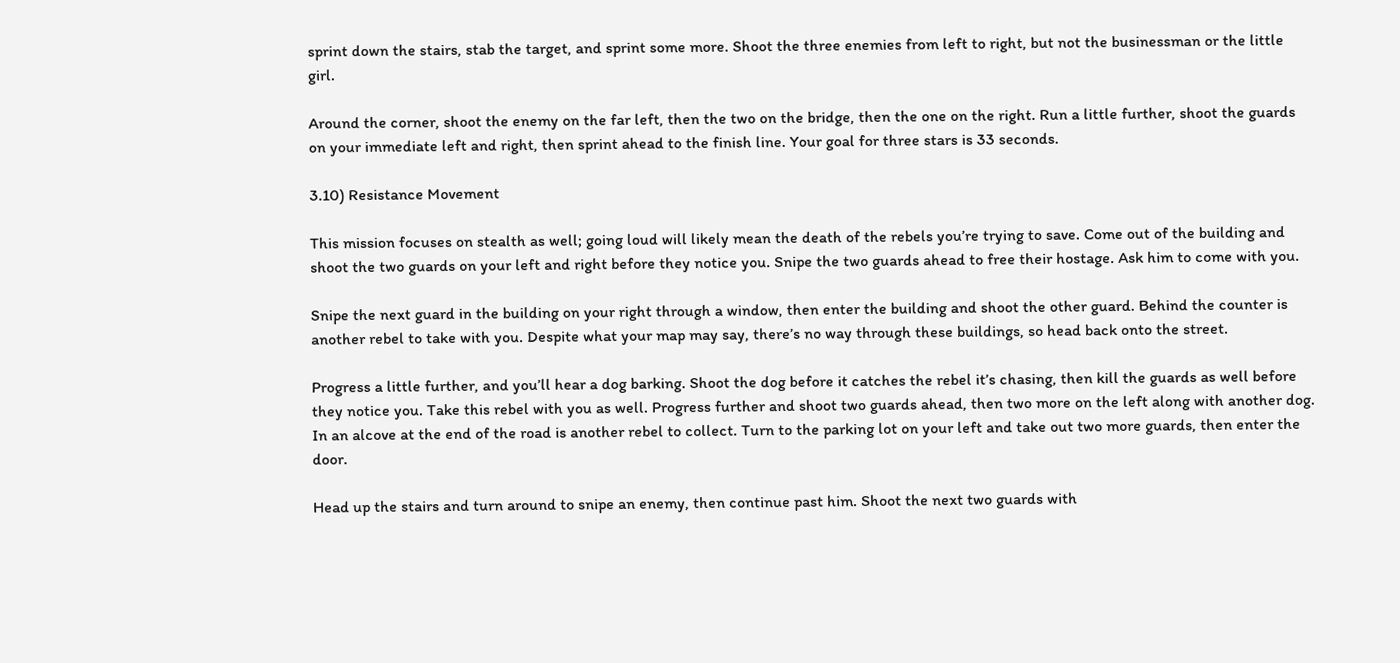sprint down the stairs, stab the target, and sprint some more. Shoot the three enemies from left to right, but not the businessman or the little girl.

Around the corner, shoot the enemy on the far left, then the two on the bridge, then the one on the right. Run a little further, shoot the guards on your immediate left and right, then sprint ahead to the finish line. Your goal for three stars is 33 seconds.

3.10) Resistance Movement

This mission focuses on stealth as well; going loud will likely mean the death of the rebels you’re trying to save. Come out of the building and shoot the two guards on your left and right before they notice you. Snipe the two guards ahead to free their hostage. Ask him to come with you.

Snipe the next guard in the building on your right through a window, then enter the building and shoot the other guard. Behind the counter is another rebel to take with you. Despite what your map may say, there’s no way through these buildings, so head back onto the street.

Progress a little further, and you’ll hear a dog barking. Shoot the dog before it catches the rebel it’s chasing, then kill the guards as well before they notice you. Take this rebel with you as well. Progress further and shoot two guards ahead, then two more on the left along with another dog. In an alcove at the end of the road is another rebel to collect. Turn to the parking lot on your left and take out two more guards, then enter the door.

Head up the stairs and turn around to snipe an enemy, then continue past him. Shoot the next two guards with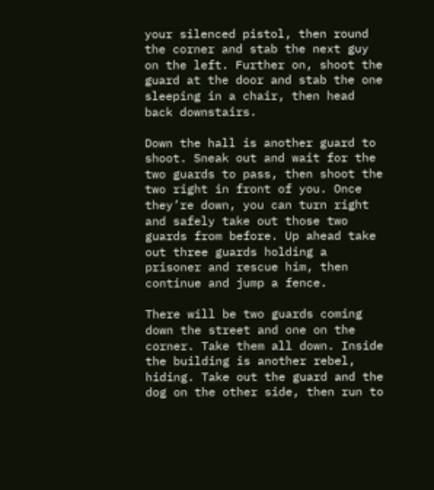your silenced pistol, then round the corner and stab the next guy on the left. Further on, shoot the guard at the door and stab the one sleeping in a chair, then head back downstairs.

Down the hall is another guard to shoot. Sneak out and wait for the two guards to pass, then shoot the two right in front of you. Once they’re down, you can turn right and safely take out those two guards from before. Up ahead take out three guards holding a prisoner and rescue him, then continue and jump a fence.

There will be two guards coming down the street and one on the corner. Take them all down. Inside the building is another rebel, hiding. Take out the guard and the dog on the other side, then run to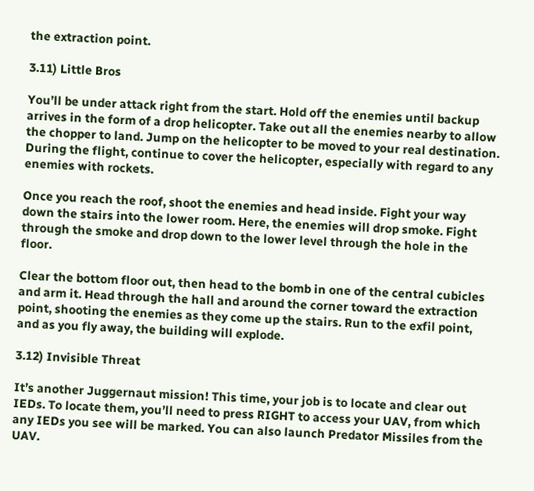the extraction point.

3.11) Little Bros

You’ll be under attack right from the start. Hold off the enemies until backup arrives in the form of a drop helicopter. Take out all the enemies nearby to allow the chopper to land. Jump on the helicopter to be moved to your real destination. During the flight, continue to cover the helicopter, especially with regard to any enemies with rockets.

Once you reach the roof, shoot the enemies and head inside. Fight your way down the stairs into the lower room. Here, the enemies will drop smoke. Fight through the smoke and drop down to the lower level through the hole in the floor.

Clear the bottom floor out, then head to the bomb in one of the central cubicles and arm it. Head through the hall and around the corner toward the extraction point, shooting the enemies as they come up the stairs. Run to the exfil point, and as you fly away, the building will explode.

3.12) Invisible Threat

It’s another Juggernaut mission! This time, your job is to locate and clear out IEDs. To locate them, you’ll need to press RIGHT to access your UAV, from which any IEDs you see will be marked. You can also launch Predator Missiles from the UAV.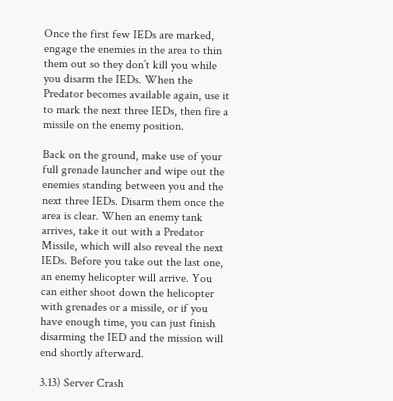Once the first few IEDs are marked, engage the enemies in the area to thin them out so they don’t kill you while you disarm the IEDs. When the Predator becomes available again, use it to mark the next three IEDs, then fire a missile on the enemy position.

Back on the ground, make use of your full grenade launcher and wipe out the enemies standing between you and the next three IEDs. Disarm them once the area is clear. When an enemy tank arrives, take it out with a Predator Missile, which will also reveal the next IEDs. Before you take out the last one, an enemy helicopter will arrive. You can either shoot down the helicopter with grenades or a missile, or if you have enough time, you can just finish disarming the IED and the mission will end shortly afterward.

3.13) Server Crash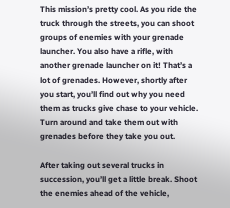This mission’s pretty cool. As you ride the truck through the streets, you can shoot groups of enemies with your grenade launcher. You also have a rifle, with another grenade launcher on it! That’s a lot of grenades. However, shortly after you start, you’ll find out why you need them as trucks give chase to your vehicle. Turn around and take them out with grenades before they take you out.

After taking out several trucks in succession, you’ll get a little break. Shoot the enemies ahead of the vehicle,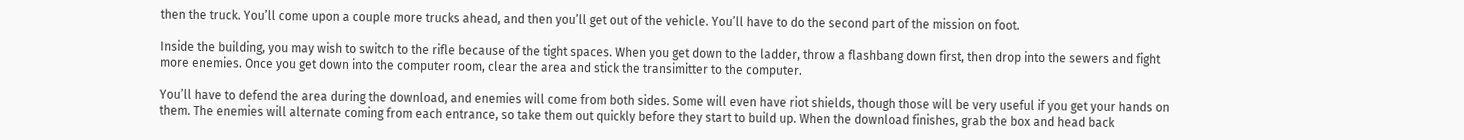then the truck. You’ll come upon a couple more trucks ahead, and then you’ll get out of the vehicle. You’ll have to do the second part of the mission on foot.

Inside the building, you may wish to switch to the rifle because of the tight spaces. When you get down to the ladder, throw a flashbang down first, then drop into the sewers and fight more enemies. Once you get down into the computer room, clear the area and stick the transimitter to the computer.

You’ll have to defend the area during the download, and enemies will come from both sides. Some will even have riot shields, though those will be very useful if you get your hands on them. The enemies will alternate coming from each entrance, so take them out quickly before they start to build up. When the download finishes, grab the box and head back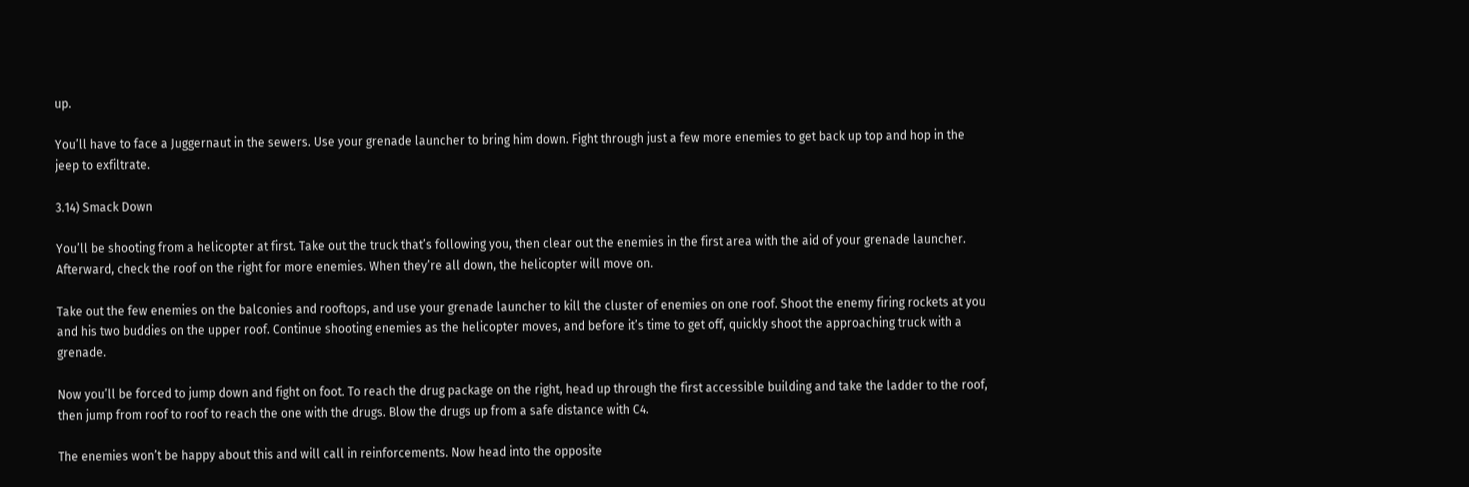up.

You’ll have to face a Juggernaut in the sewers. Use your grenade launcher to bring him down. Fight through just a few more enemies to get back up top and hop in the jeep to exfiltrate.

3.14) Smack Down

You’ll be shooting from a helicopter at first. Take out the truck that’s following you, then clear out the enemies in the first area with the aid of your grenade launcher. Afterward, check the roof on the right for more enemies. When they’re all down, the helicopter will move on.

Take out the few enemies on the balconies and rooftops, and use your grenade launcher to kill the cluster of enemies on one roof. Shoot the enemy firing rockets at you and his two buddies on the upper roof. Continue shooting enemies as the helicopter moves, and before it’s time to get off, quickly shoot the approaching truck with a grenade.

Now you’ll be forced to jump down and fight on foot. To reach the drug package on the right, head up through the first accessible building and take the ladder to the roof, then jump from roof to roof to reach the one with the drugs. Blow the drugs up from a safe distance with C4.

The enemies won’t be happy about this and will call in reinforcements. Now head into the opposite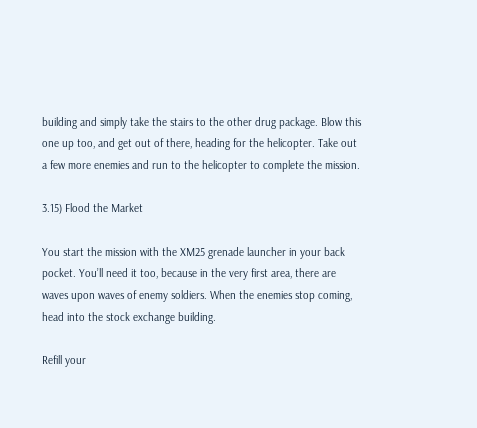building and simply take the stairs to the other drug package. Blow this one up too, and get out of there, heading for the helicopter. Take out a few more enemies and run to the helicopter to complete the mission.

3.15) Flood the Market

You start the mission with the XM25 grenade launcher in your back pocket. You’ll need it too, because in the very first area, there are waves upon waves of enemy soldiers. When the enemies stop coming, head into the stock exchange building.

Refill your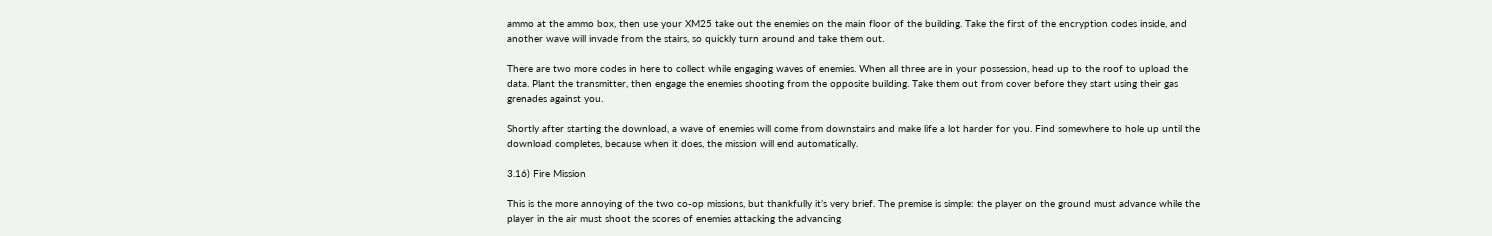ammo at the ammo box, then use your XM25 take out the enemies on the main floor of the building. Take the first of the encryption codes inside, and another wave will invade from the stairs, so quickly turn around and take them out.

There are two more codes in here to collect while engaging waves of enemies. When all three are in your possession, head up to the roof to upload the data. Plant the transmitter, then engage the enemies shooting from the opposite building. Take them out from cover before they start using their gas grenades against you.

Shortly after starting the download, a wave of enemies will come from downstairs and make life a lot harder for you. Find somewhere to hole up until the download completes, because when it does, the mission will end automatically.

3.16) Fire Mission

This is the more annoying of the two co-op missions, but thankfully it’s very brief. The premise is simple: the player on the ground must advance while the player in the air must shoot the scores of enemies attacking the advancing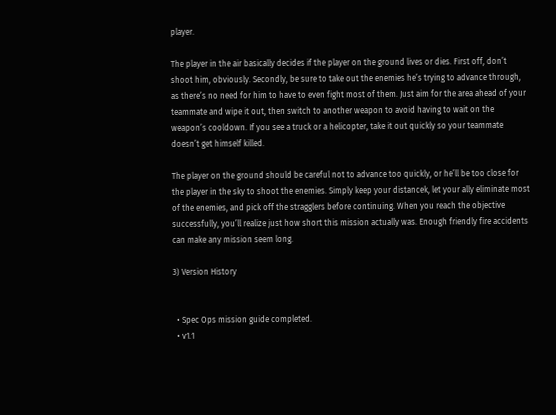player.

The player in the air basically decides if the player on the ground lives or dies. First off, don’t shoot him, obviously. Secondly, be sure to take out the enemies he’s trying to advance through, as there’s no need for him to have to even fight most of them. Just aim for the area ahead of your teammate and wipe it out, then switch to another weapon to avoid having to wait on the weapon’s cooldown. If you see a truck or a helicopter, take it out quickly so your teammate doesn’t get himself killed.

The player on the ground should be careful not to advance too quickly, or he’ll be too close for the player in the sky to shoot the enemies. Simply keep your distancek, let your ally eliminate most of the enemies, and pick off the stragglers before continuing. When you reach the objective successfully, you’ll realize just how short this mission actually was. Enough friendly fire accidents can make any mission seem long.

3) Version History


  • Spec Ops mission guide completed.
  • v1.1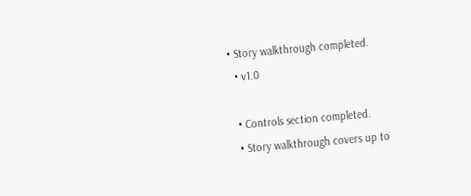• Story walkthrough completed.
  • v1.0

  • Controls section completed.
  • Story walkthrough covers up to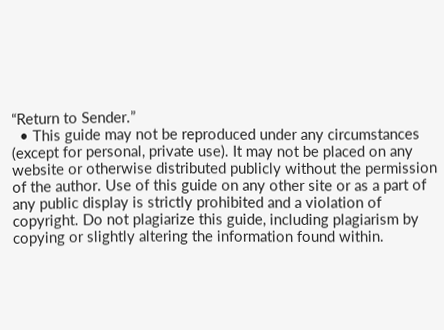“Return to Sender.”
  • This guide may not be reproduced under any circumstances (except for personal, private use). It may not be placed on any website or otherwise distributed publicly without the permission of the author. Use of this guide on any other site or as a part of any public display is strictly prohibited and a violation of copyright. Do not plagiarize this guide, including plagiarism by copying or slightly altering the information found within.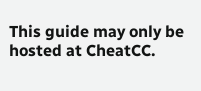This guide may only be hosted at CheatCC.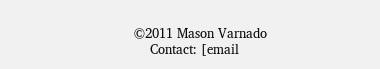©2011 Mason Varnado
    Contact: [email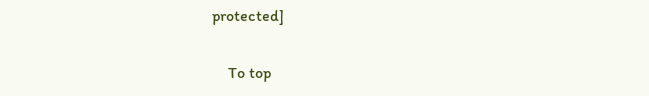protected]

    To top